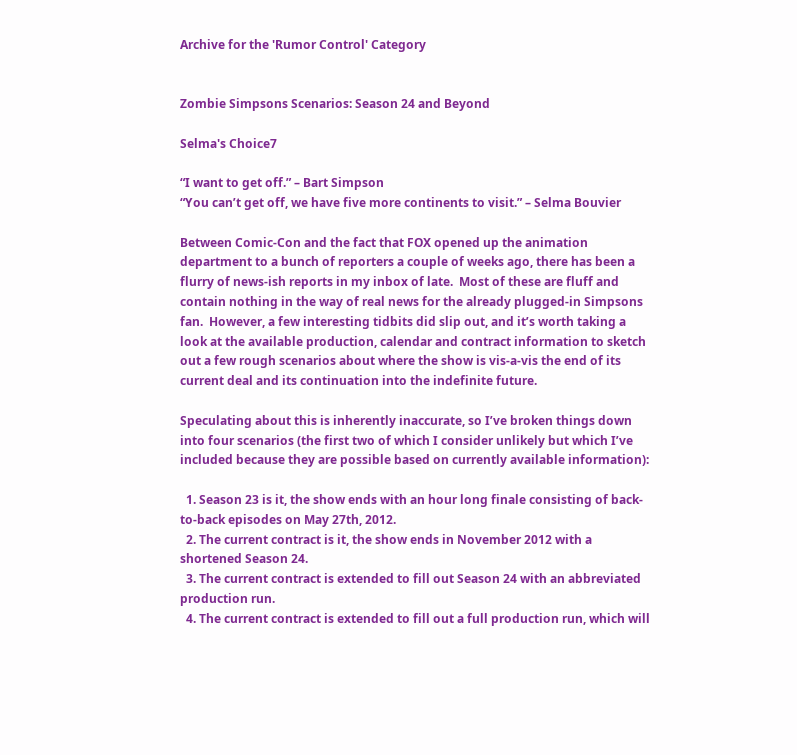Archive for the 'Rumor Control' Category


Zombie Simpsons Scenarios: Season 24 and Beyond

Selma's Choice7

“I want to get off.” – Bart Simpson
“You can’t get off, we have five more continents to visit.” – Selma Bouvier

Between Comic-Con and the fact that FOX opened up the animation department to a bunch of reporters a couple of weeks ago, there has been a flurry of news-ish reports in my inbox of late.  Most of these are fluff and contain nothing in the way of real news for the already plugged-in Simpsons fan.  However, a few interesting tidbits did slip out, and it’s worth taking a look at the available production, calendar and contract information to sketch out a few rough scenarios about where the show is vis-a-vis the end of its current deal and its continuation into the indefinite future.

Speculating about this is inherently inaccurate, so I’ve broken things down into four scenarios (the first two of which I consider unlikely but which I’ve included because they are possible based on currently available information):

  1. Season 23 is it, the show ends with an hour long finale consisting of back-to-back episodes on May 27th, 2012.
  2. The current contract is it, the show ends in November 2012 with a shortened Season 24.
  3. The current contract is extended to fill out Season 24 with an abbreviated production run.
  4. The current contract is extended to fill out a full production run, which will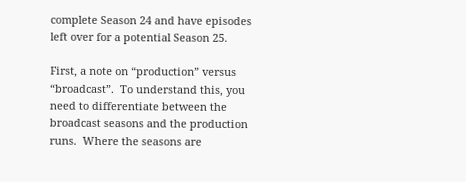complete Season 24 and have episodes left over for a potential Season 25.

First, a note on “production” versus “broadcast”.  To understand this, you need to differentiate between the broadcast seasons and the production runs.  Where the seasons are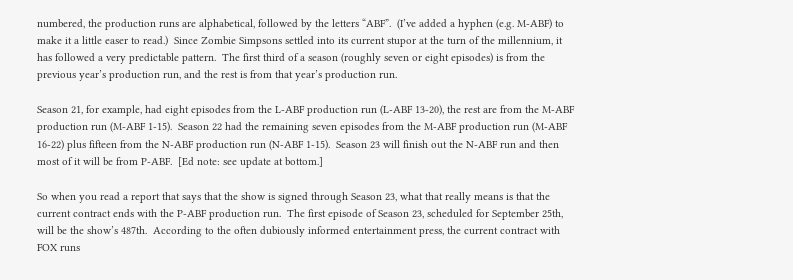numbered, the production runs are alphabetical, followed by the letters “ABF”.  (I’ve added a hyphen (e.g. M-ABF) to make it a little easer to read.)  Since Zombie Simpsons settled into its current stupor at the turn of the millennium, it has followed a very predictable pattern.  The first third of a season (roughly seven or eight episodes) is from the previous year’s production run, and the rest is from that year’s production run.

Season 21, for example, had eight episodes from the L-ABF production run (L-ABF 13-20), the rest are from the M-ABF production run (M-ABF 1-15).  Season 22 had the remaining seven episodes from the M-ABF production run (M-ABF 16-22) plus fifteen from the N-ABF production run (N-ABF 1-15).  Season 23 will finish out the N-ABF run and then most of it will be from P-ABF.  [Ed note: see update at bottom.]

So when you read a report that says that the show is signed through Season 23, what that really means is that the current contract ends with the P-ABF production run.  The first episode of Season 23, scheduled for September 25th, will be the show’s 487th.  According to the often dubiously informed entertainment press, the current contract with FOX runs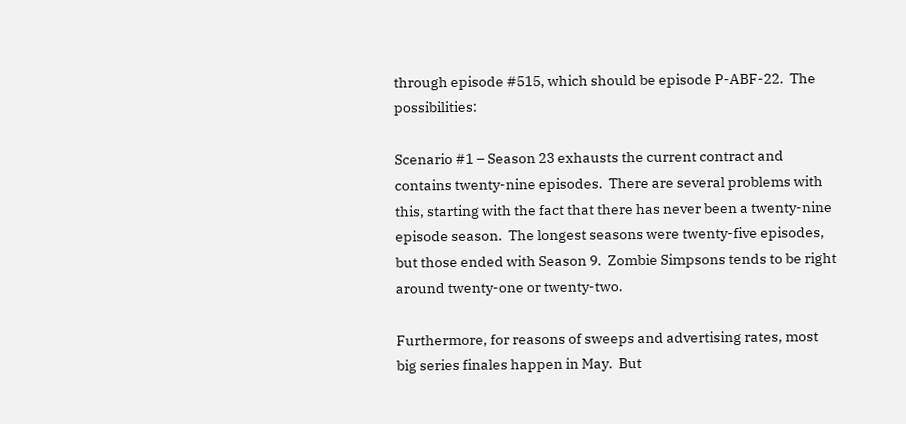through episode #515, which should be episode P-ABF-22.  The possibilities:

Scenario #1 – Season 23 exhausts the current contract and contains twenty-nine episodes.  There are several problems with this, starting with the fact that there has never been a twenty-nine episode season.  The longest seasons were twenty-five episodes, but those ended with Season 9.  Zombie Simpsons tends to be right around twenty-one or twenty-two.

Furthermore, for reasons of sweeps and advertising rates, most big series finales happen in May.  But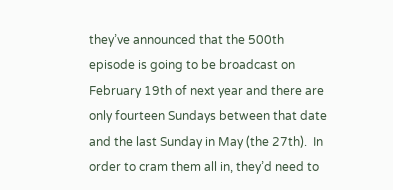they’ve announced that the 500th episode is going to be broadcast on February 19th of next year and there are only fourteen Sundays between that date and the last Sunday in May (the 27th).  In order to cram them all in, they’d need to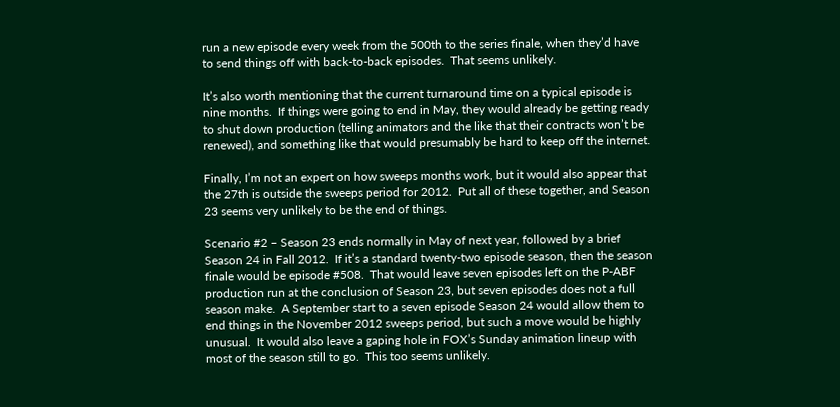run a new episode every week from the 500th to the series finale, when they’d have to send things off with back-to-back episodes.  That seems unlikely.

It’s also worth mentioning that the current turnaround time on a typical episode is nine months.  If things were going to end in May, they would already be getting ready to shut down production (telling animators and the like that their contracts won’t be renewed), and something like that would presumably be hard to keep off the internet.

Finally, I’m not an expert on how sweeps months work, but it would also appear that the 27th is outside the sweeps period for 2012.  Put all of these together, and Season 23 seems very unlikely to be the end of things.

Scenario #2 – Season 23 ends normally in May of next year, followed by a brief Season 24 in Fall 2012.  If it’s a standard twenty-two episode season, then the season finale would be episode #508.  That would leave seven episodes left on the P-ABF production run at the conclusion of Season 23, but seven episodes does not a full season make.  A September start to a seven episode Season 24 would allow them to end things in the November 2012 sweeps period, but such a move would be highly unusual.  It would also leave a gaping hole in FOX’s Sunday animation lineup with most of the season still to go.  This too seems unlikely.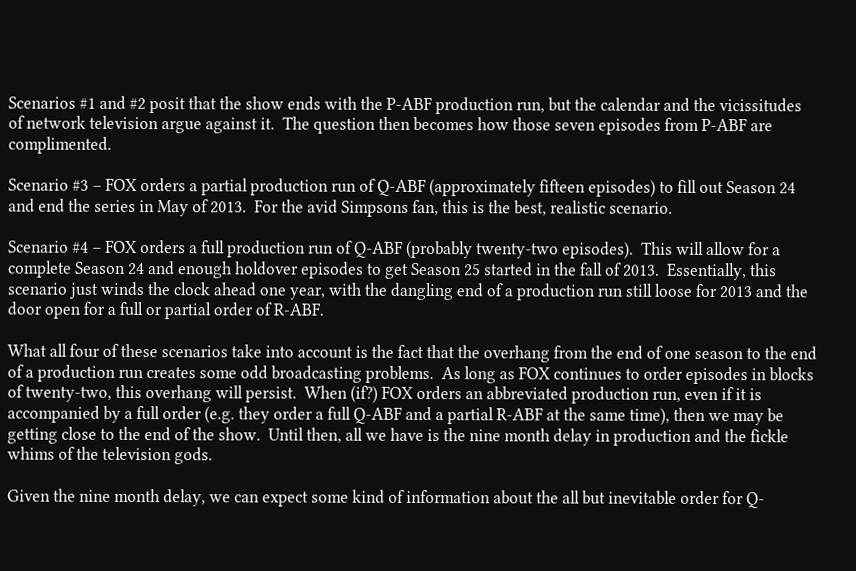Scenarios #1 and #2 posit that the show ends with the P-ABF production run, but the calendar and the vicissitudes of network television argue against it.  The question then becomes how those seven episodes from P-ABF are complimented.

Scenario #3 – FOX orders a partial production run of Q-ABF (approximately fifteen episodes) to fill out Season 24 and end the series in May of 2013.  For the avid Simpsons fan, this is the best, realistic scenario.

Scenario #4 – FOX orders a full production run of Q-ABF (probably twenty-two episodes).  This will allow for a complete Season 24 and enough holdover episodes to get Season 25 started in the fall of 2013.  Essentially, this scenario just winds the clock ahead one year, with the dangling end of a production run still loose for 2013 and the door open for a full or partial order of R-ABF.

What all four of these scenarios take into account is the fact that the overhang from the end of one season to the end of a production run creates some odd broadcasting problems.  As long as FOX continues to order episodes in blocks of twenty-two, this overhang will persist.  When (if?) FOX orders an abbreviated production run, even if it is accompanied by a full order (e.g. they order a full Q-ABF and a partial R-ABF at the same time), then we may be getting close to the end of the show.  Until then, all we have is the nine month delay in production and the fickle whims of the television gods.

Given the nine month delay, we can expect some kind of information about the all but inevitable order for Q-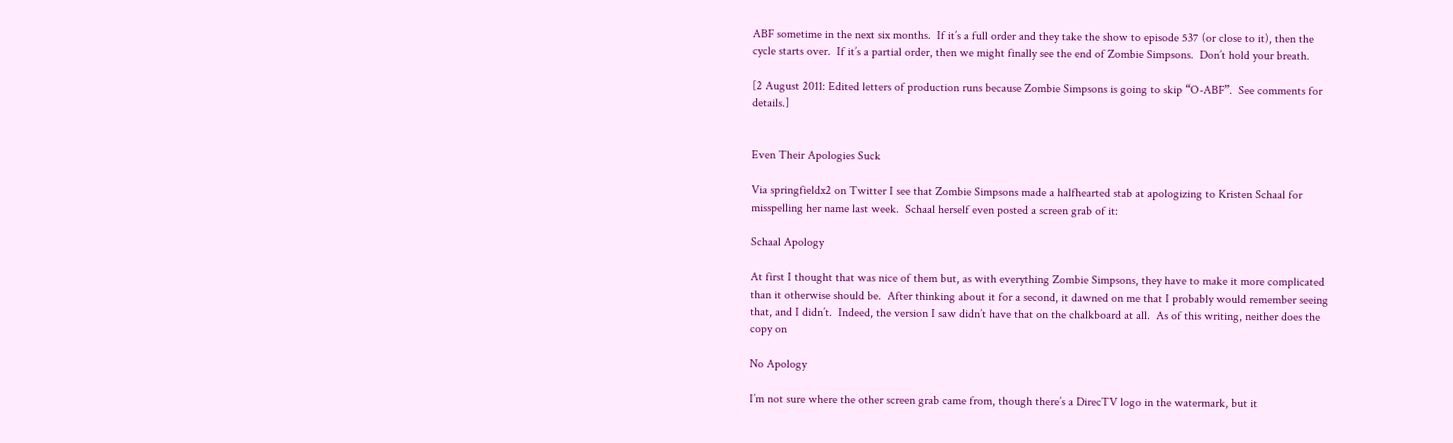ABF sometime in the next six months.  If it’s a full order and they take the show to episode 537 (or close to it), then the cycle starts over.  If it’s a partial order, then we might finally see the end of Zombie Simpsons.  Don’t hold your breath.

[2 August 2011: Edited letters of production runs because Zombie Simpsons is going to skip “O-ABF”.  See comments for details.]


Even Their Apologies Suck

Via springfieldx2 on Twitter I see that Zombie Simpsons made a halfhearted stab at apologizing to Kristen Schaal for misspelling her name last week.  Schaal herself even posted a screen grab of it:

Schaal Apology

At first I thought that was nice of them but, as with everything Zombie Simpsons, they have to make it more complicated than it otherwise should be.  After thinking about it for a second, it dawned on me that I probably would remember seeing that, and I didn’t.  Indeed, the version I saw didn’t have that on the chalkboard at all.  As of this writing, neither does the copy on

No Apology

I’m not sure where the other screen grab came from, though there’s a DirecTV logo in the watermark, but it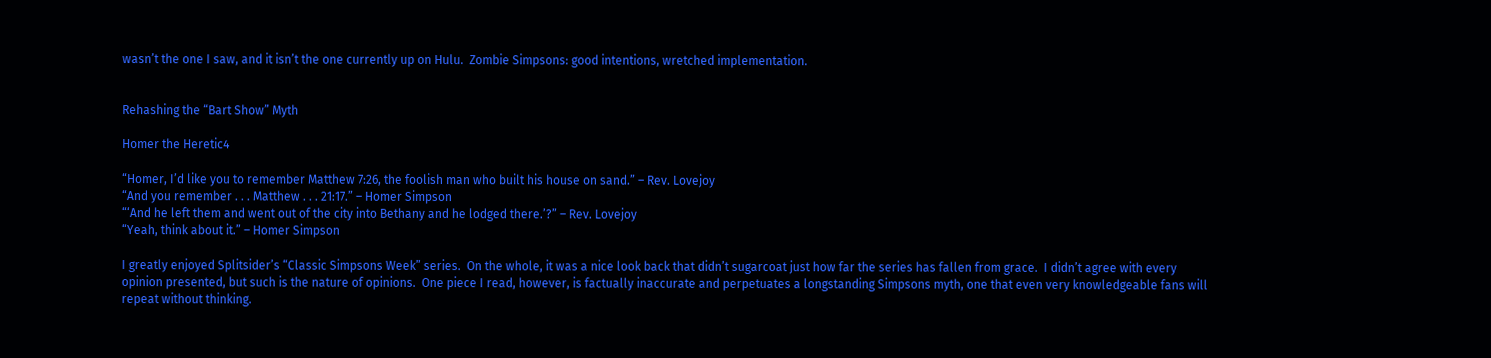wasn’t the one I saw, and it isn’t the one currently up on Hulu.  Zombie Simpsons: good intentions, wretched implementation.


Rehashing the “Bart Show” Myth

Homer the Heretic4

“Homer, I’d like you to remember Matthew 7:26, the foolish man who built his house on sand.” – Rev. Lovejoy
“And you remember . . . Matthew . . . 21:17.” – Homer Simpson
“‘And he left them and went out of the city into Bethany and he lodged there.’?” – Rev. Lovejoy
“Yeah, think about it.” – Homer Simpson

I greatly enjoyed Splitsider’s “Classic Simpsons Week” series.  On the whole, it was a nice look back that didn’t sugarcoat just how far the series has fallen from grace.  I didn’t agree with every opinion presented, but such is the nature of opinions.  One piece I read, however, is factually inaccurate and perpetuates a longstanding Simpsons myth, one that even very knowledgeable fans will repeat without thinking.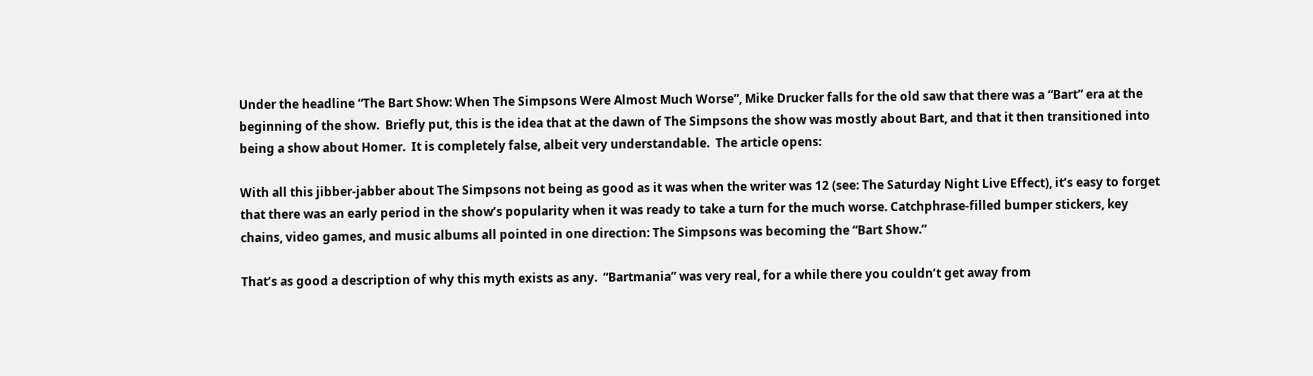Under the headline “The Bart Show: When The Simpsons Were Almost Much Worse”, Mike Drucker falls for the old saw that there was a “Bart” era at the beginning of the show.  Briefly put, this is the idea that at the dawn of The Simpsons the show was mostly about Bart, and that it then transitioned into being a show about Homer.  It is completely false, albeit very understandable.  The article opens:

With all this jibber-jabber about The Simpsons not being as good as it was when the writer was 12 (see: The Saturday Night Live Effect), it’s easy to forget that there was an early period in the show’s popularity when it was ready to take a turn for the much worse. Catchphrase-filled bumper stickers, key chains, video games, and music albums all pointed in one direction: The Simpsons was becoming the “Bart Show.”

That’s as good a description of why this myth exists as any.  “Bartmania” was very real, for a while there you couldn’t get away from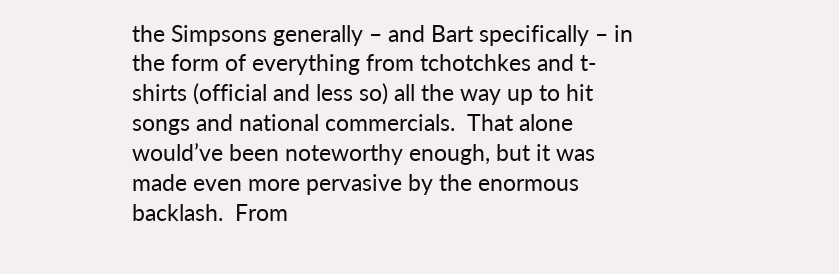the Simpsons generally – and Bart specifically – in the form of everything from tchotchkes and t-shirts (official and less so) all the way up to hit songs and national commercials.  That alone would’ve been noteworthy enough, but it was made even more pervasive by the enormous backlash.  From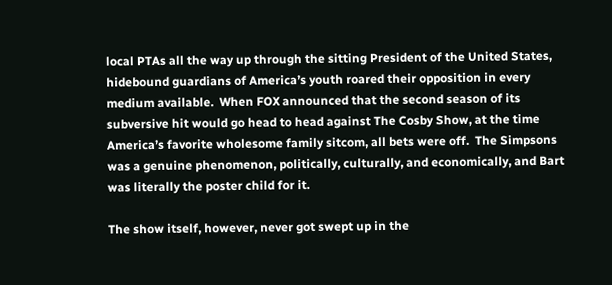local PTAs all the way up through the sitting President of the United States, hidebound guardians of America’s youth roared their opposition in every medium available.  When FOX announced that the second season of its subversive hit would go head to head against The Cosby Show, at the time America’s favorite wholesome family sitcom, all bets were off.  The Simpsons was a genuine phenomenon, politically, culturally, and economically, and Bart was literally the poster child for it.

The show itself, however, never got swept up in the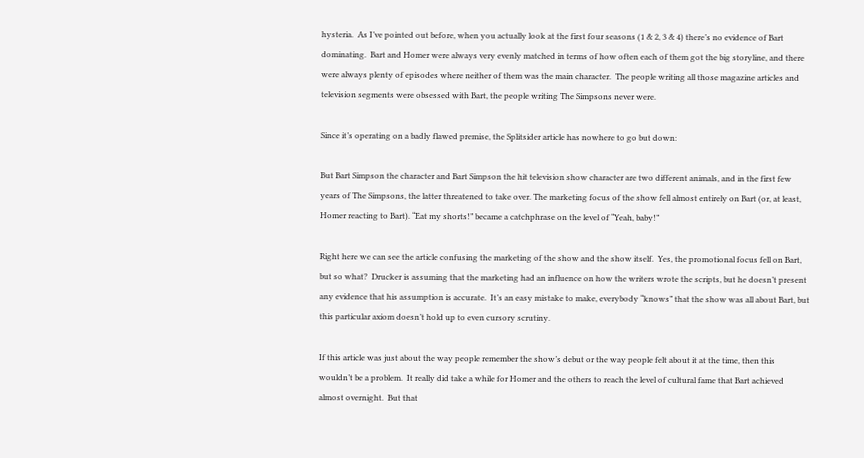hysteria.  As I’ve pointed out before, when you actually look at the first four seasons (1 & 2, 3 & 4) there’s no evidence of Bart dominating.  Bart and Homer were always very evenly matched in terms of how often each of them got the big storyline, and there were always plenty of episodes where neither of them was the main character.  The people writing all those magazine articles and television segments were obsessed with Bart, the people writing The Simpsons never were.

Since it’s operating on a badly flawed premise, the Splitsider article has nowhere to go but down:

But Bart Simpson the character and Bart Simpson the hit television show character are two different animals, and in the first few years of The Simpsons, the latter threatened to take over. The marketing focus of the show fell almost entirely on Bart (or, at least, Homer reacting to Bart). “Eat my shorts!” became a catchphrase on the level of “Yeah, baby!”

Right here we can see the article confusing the marketing of the show and the show itself.  Yes, the promotional focus fell on Bart, but so what?  Drucker is assuming that the marketing had an influence on how the writers wrote the scripts, but he doesn’t present any evidence that his assumption is accurate.  It’s an easy mistake to make, everybody “knows” that the show was all about Bart, but this particular axiom doesn’t hold up to even cursory scrutiny.

If this article was just about the way people remember the show’s debut or the way people felt about it at the time, then this wouldn’t be a problem.  It really did take a while for Homer and the others to reach the level of cultural fame that Bart achieved almost overnight.  But that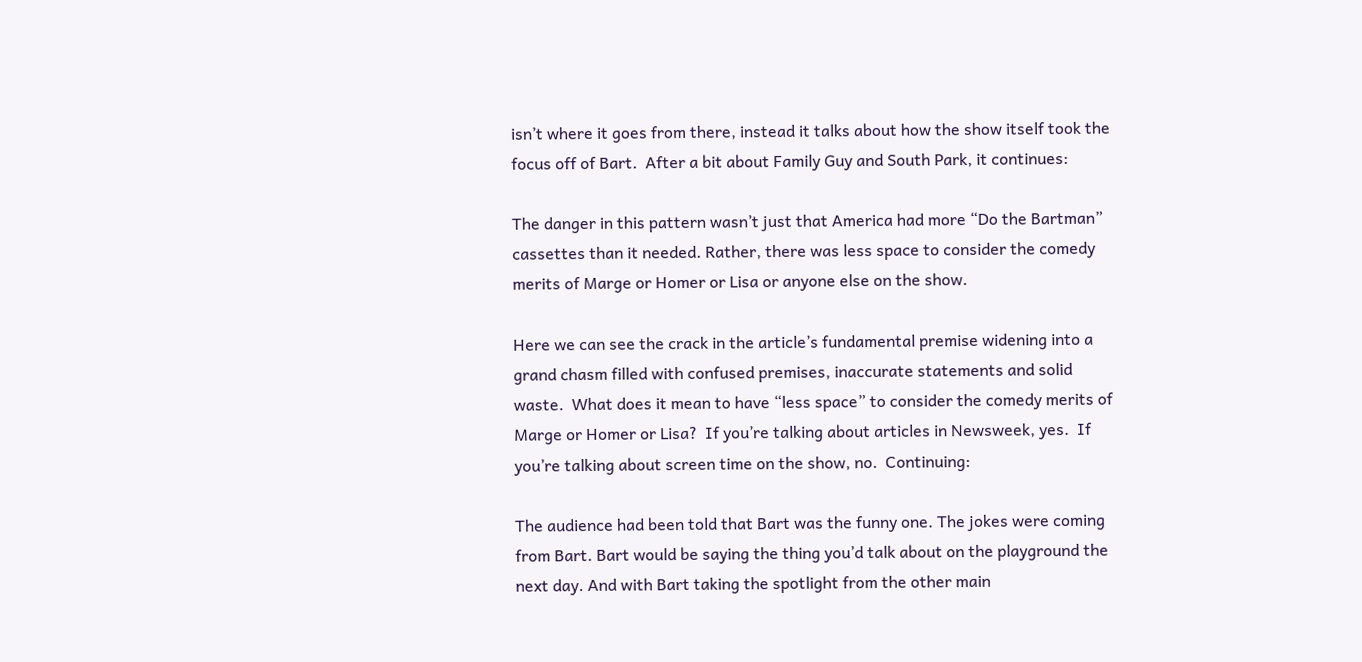isn’t where it goes from there, instead it talks about how the show itself took the focus off of Bart.  After a bit about Family Guy and South Park, it continues:

The danger in this pattern wasn’t just that America had more “Do the Bartman” cassettes than it needed. Rather, there was less space to consider the comedy merits of Marge or Homer or Lisa or anyone else on the show.

Here we can see the crack in the article’s fundamental premise widening into a grand chasm filled with confused premises, inaccurate statements and solid waste.  What does it mean to have “less space” to consider the comedy merits of Marge or Homer or Lisa?  If you’re talking about articles in Newsweek, yes.  If you’re talking about screen time on the show, no.  Continuing:

The audience had been told that Bart was the funny one. The jokes were coming from Bart. Bart would be saying the thing you’d talk about on the playground the next day. And with Bart taking the spotlight from the other main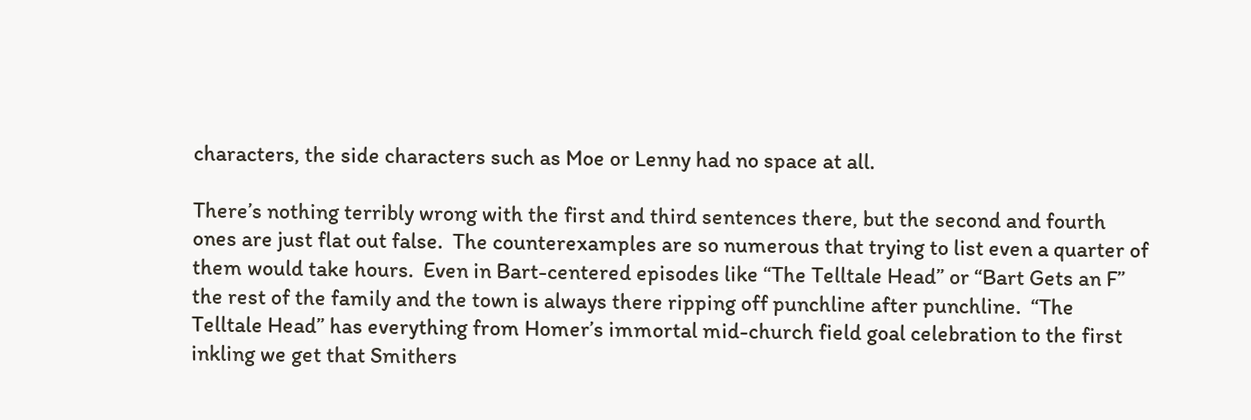characters, the side characters such as Moe or Lenny had no space at all.

There’s nothing terribly wrong with the first and third sentences there, but the second and fourth ones are just flat out false.  The counterexamples are so numerous that trying to list even a quarter of them would take hours.  Even in Bart-centered episodes like “The Telltale Head” or “Bart Gets an F” the rest of the family and the town is always there ripping off punchline after punchline.  “The Telltale Head” has everything from Homer’s immortal mid-church field goal celebration to the first inkling we get that Smithers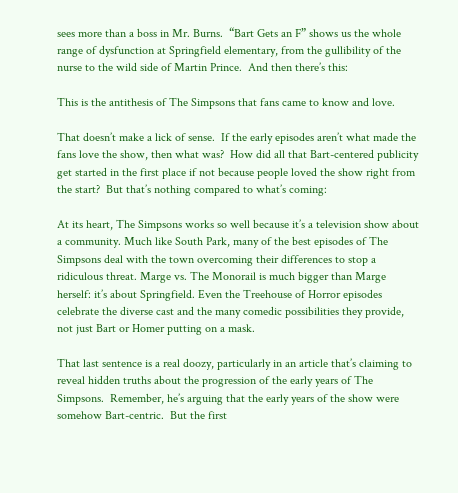sees more than a boss in Mr. Burns.  “Bart Gets an F” shows us the whole range of dysfunction at Springfield elementary, from the gullibility of the nurse to the wild side of Martin Prince.  And then there’s this:

This is the antithesis of The Simpsons that fans came to know and love.

That doesn’t make a lick of sense.  If the early episodes aren’t what made the fans love the show, then what was?  How did all that Bart-centered publicity get started in the first place if not because people loved the show right from the start?  But that’s nothing compared to what’s coming:

At its heart, The Simpsons works so well because it’s a television show about a community. Much like South Park, many of the best episodes of The Simpsons deal with the town overcoming their differences to stop a ridiculous threat. Marge vs. The Monorail is much bigger than Marge herself: it’s about Springfield. Even the Treehouse of Horror episodes celebrate the diverse cast and the many comedic possibilities they provide, not just Bart or Homer putting on a mask.

That last sentence is a real doozy, particularly in an article that’s claiming to reveal hidden truths about the progression of the early years of The Simpsons.  Remember, he’s arguing that the early years of the show were somehow Bart-centric.  But the first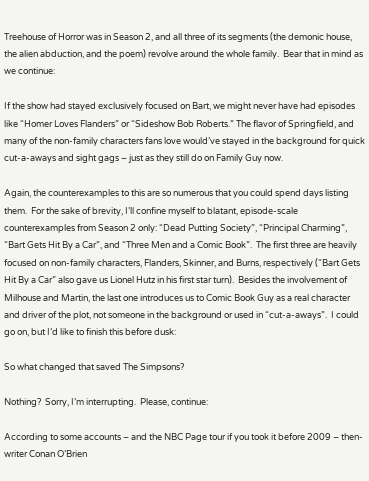Treehouse of Horror was in Season 2, and all three of its segments (the demonic house, the alien abduction, and the poem) revolve around the whole family.  Bear that in mind as we continue:

If the show had stayed exclusively focused on Bart, we might never have had episodes like “Homer Loves Flanders” or “Sideshow Bob Roberts.” The flavor of Springfield, and many of the non-family characters fans love would’ve stayed in the background for quick cut-a-aways and sight gags – just as they still do on Family Guy now.

Again, the counterexamples to this are so numerous that you could spend days listing them.  For the sake of brevity, I’ll confine myself to blatant, episode-scale counterexamples from Season 2 only: “Dead Putting Society”, “Principal Charming”, “Bart Gets Hit By a Car”, and “Three Men and a Comic Book”.  The first three are heavily focused on non-family characters, Flanders, Skinner, and Burns, respectively (“Bart Gets Hit By a Car” also gave us Lionel Hutz in his first star turn).  Besides the involvement of Milhouse and Martin, the last one introduces us to Comic Book Guy as a real character and driver of the plot, not someone in the background or used in “cut-a-aways”.  I could go on, but I’d like to finish this before dusk:

So what changed that saved The Simpsons?

Nothing?  Sorry, I’m interrupting.  Please, continue:

According to some accounts – and the NBC Page tour if you took it before 2009 – then-writer Conan O’Brien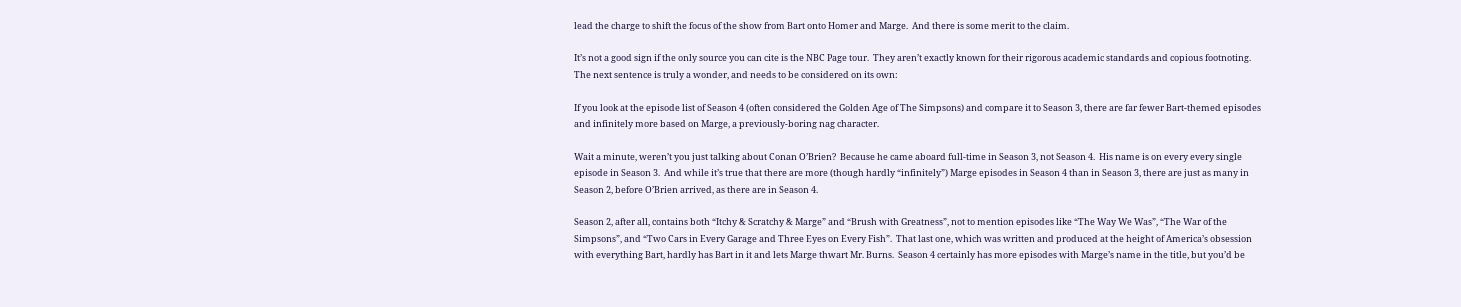lead the charge to shift the focus of the show from Bart onto Homer and Marge.  And there is some merit to the claim.

It’s not a good sign if the only source you can cite is the NBC Page tour.  They aren’t exactly known for their rigorous academic standards and copious footnoting.  The next sentence is truly a wonder, and needs to be considered on its own:

If you look at the episode list of Season 4 (often considered the Golden Age of The Simpsons) and compare it to Season 3, there are far fewer Bart-themed episodes and infinitely more based on Marge, a previously-boring nag character.

Wait a minute, weren’t you just talking about Conan O’Brien?  Because he came aboard full-time in Season 3, not Season 4.  His name is on every every single episode in Season 3.  And while it’s true that there are more (though hardly “infinitely”) Marge episodes in Season 4 than in Season 3, there are just as many in Season 2, before O’Brien arrived, as there are in Season 4.

Season 2, after all, contains both “Itchy & Scratchy & Marge” and “Brush with Greatness”, not to mention episodes like “The Way We Was”, “The War of the Simpsons”, and “Two Cars in Every Garage and Three Eyes on Every Fish”.  That last one, which was written and produced at the height of America’s obsession with everything Bart, hardly has Bart in it and lets Marge thwart Mr. Burns.  Season 4 certainly has more episodes with Marge’s name in the title, but you’d be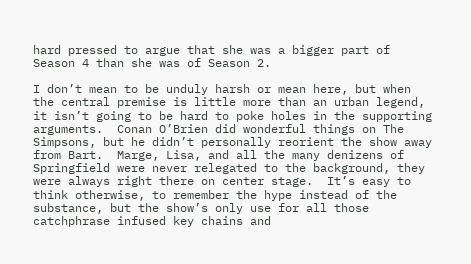hard pressed to argue that she was a bigger part of Season 4 than she was of Season 2.

I don’t mean to be unduly harsh or mean here, but when the central premise is little more than an urban legend, it isn’t going to be hard to poke holes in the supporting arguments.  Conan O’Brien did wonderful things on The Simpsons, but he didn’t personally reorient the show away from Bart.  Marge, Lisa, and all the many denizens of Springfield were never relegated to the background, they were always right there on center stage.  It’s easy to think otherwise, to remember the hype instead of the substance, but the show’s only use for all those catchphrase infused key chains and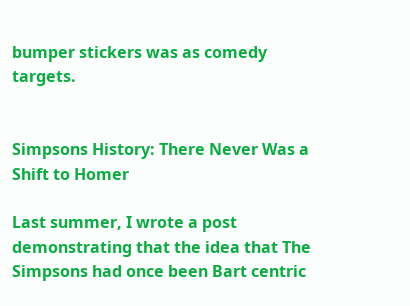bumper stickers was as comedy targets.


Simpsons History: There Never Was a Shift to Homer

Last summer, I wrote a post demonstrating that the idea that The Simpsons had once been Bart centric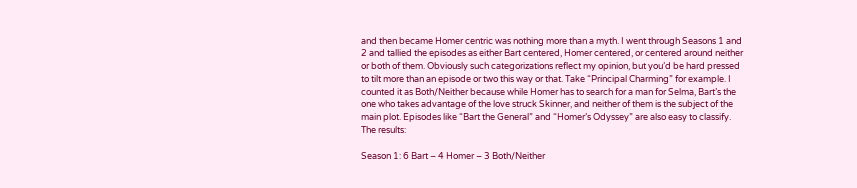and then became Homer centric was nothing more than a myth. I went through Seasons 1 and 2 and tallied the episodes as either Bart centered, Homer centered, or centered around neither or both of them. Obviously such categorizations reflect my opinion, but you’d be hard pressed to tilt more than an episode or two this way or that. Take “Principal Charming” for example. I counted it as Both/Neither because while Homer has to search for a man for Selma, Bart’s the one who takes advantage of the love struck Skinner, and neither of them is the subject of the main plot. Episodes like “Bart the General” and “Homer’s Odyssey” are also easy to classify. The results:

Season 1: 6 Bart – 4 Homer – 3 Both/Neither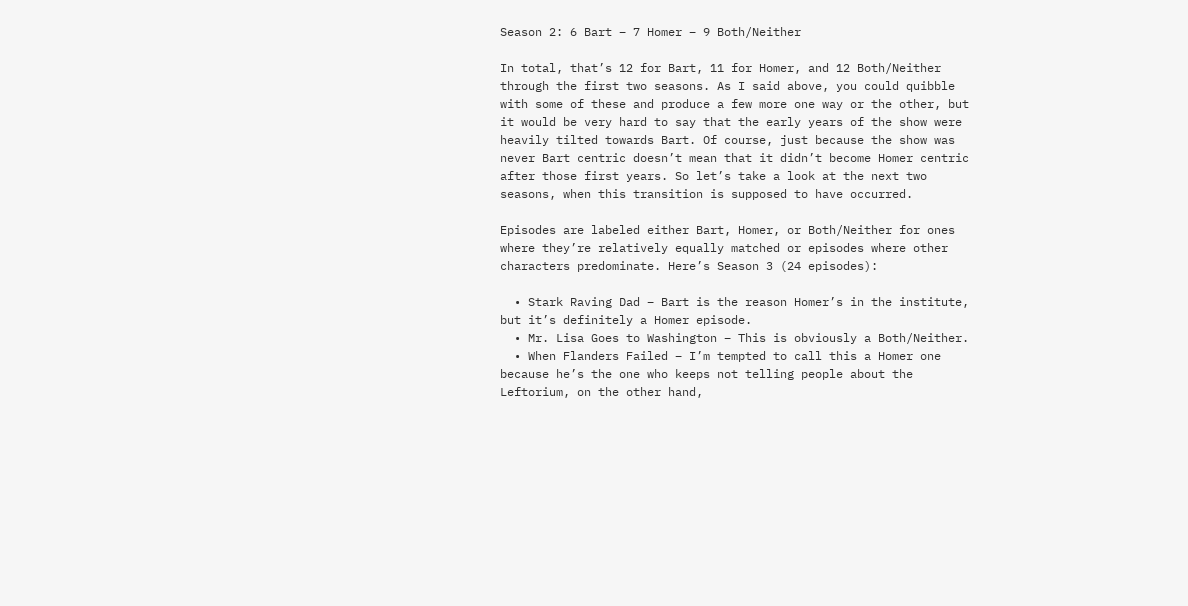Season 2: 6 Bart – 7 Homer – 9 Both/Neither

In total, that’s 12 for Bart, 11 for Homer, and 12 Both/Neither through the first two seasons. As I said above, you could quibble with some of these and produce a few more one way or the other, but it would be very hard to say that the early years of the show were heavily tilted towards Bart. Of course, just because the show was never Bart centric doesn’t mean that it didn’t become Homer centric after those first years. So let’s take a look at the next two seasons, when this transition is supposed to have occurred.

Episodes are labeled either Bart, Homer, or Both/Neither for ones where they’re relatively equally matched or episodes where other characters predominate. Here’s Season 3 (24 episodes):

  • Stark Raving Dad – Bart is the reason Homer’s in the institute, but it’s definitely a Homer episode.
  • Mr. Lisa Goes to Washington – This is obviously a Both/Neither.
  • When Flanders Failed – I’m tempted to call this a Homer one because he’s the one who keeps not telling people about the Leftorium, on the other hand,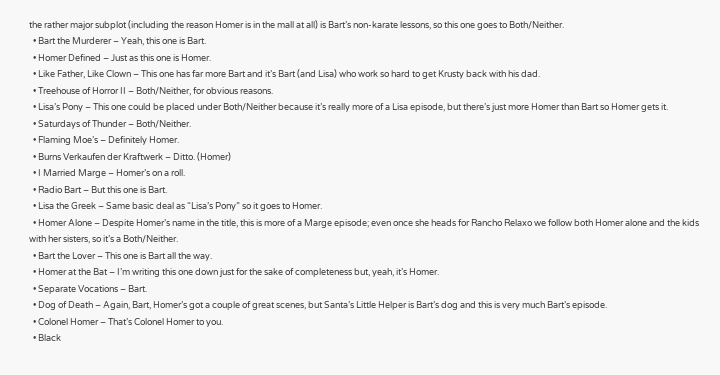the rather major subplot (including the reason Homer is in the mall at all) is Bart’s non-karate lessons, so this one goes to Both/Neither.
  • Bart the Murderer – Yeah, this one is Bart.
  • Homer Defined – Just as this one is Homer.
  • Like Father, Like Clown – This one has far more Bart and it’s Bart (and Lisa) who work so hard to get Krusty back with his dad.
  • Treehouse of Horror II – Both/Neither, for obvious reasons.
  • Lisa’s Pony – This one could be placed under Both/Neither because it’s really more of a Lisa episode, but there’s just more Homer than Bart so Homer gets it.
  • Saturdays of Thunder – Both/Neither.
  • Flaming Moe’s – Definitely Homer.
  • Burns Verkaufen der Kraftwerk – Ditto. (Homer)
  • I Married Marge – Homer’s on a roll.
  • Radio Bart – But this one is Bart.
  • Lisa the Greek – Same basic deal as “Lisa’s Pony” so it goes to Homer.
  • Homer Alone – Despite Homer’s name in the title, this is more of a Marge episode; even once she heads for Rancho Relaxo we follow both Homer alone and the kids with her sisters, so it’s a Both/Neither.
  • Bart the Lover – This one is Bart all the way.
  • Homer at the Bat – I’m writing this one down just for the sake of completeness but, yeah, it’s Homer.
  • Separate Vocations – Bart.
  • Dog of Death – Again, Bart, Homer’s got a couple of great scenes, but Santa’s Little Helper is Bart’s dog and this is very much Bart’s episode.
  • Colonel Homer – That’s Colonel Homer to you.
  • Black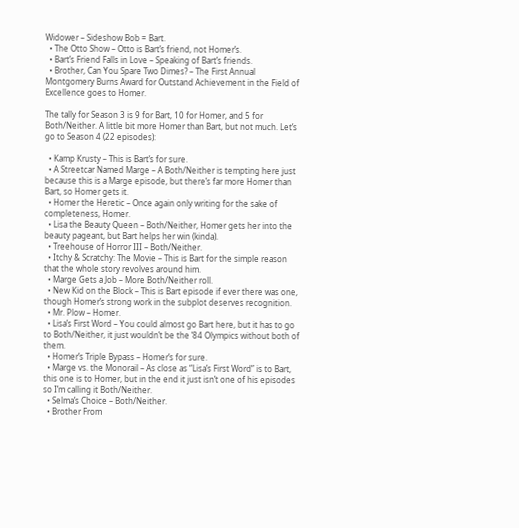Widower – Sideshow Bob = Bart.
  • The Otto Show – Otto is Bart’s friend, not Homer’s.
  • Bart’s Friend Falls in Love – Speaking of Bart’s friends.
  • Brother, Can You Spare Two Dimes? – The First Annual Montgomery Burns Award for Outstand Achievement in the Field of Excellence goes to Homer.

The tally for Season 3 is 9 for Bart, 10 for Homer, and 5 for Both/Neither. A little bit more Homer than Bart, but not much. Let’s go to Season 4 (22 episodes):

  • Kamp Krusty – This is Bart’s for sure.
  • A Streetcar Named Marge – A Both/Neither is tempting here just because this is a Marge episode, but there’s far more Homer than Bart, so Homer gets it.
  • Homer the Heretic – Once again only writing for the sake of completeness, Homer.
  • Lisa the Beauty Queen – Both/Neither, Homer gets her into the beauty pageant, but Bart helps her win (kinda).
  • Treehouse of Horror III – Both/Neither.
  • Itchy & Scratchy: The Movie – This is Bart for the simple reason that the whole story revolves around him.
  • Marge Gets a Job – More Both/Neither roll.
  • New Kid on the Block – This is Bart episode if ever there was one, though Homer’s strong work in the subplot deserves recognition.
  • Mr. Plow – Homer.
  • Lisa’s First Word – You could almost go Bart here, but it has to go to Both/Neither, it just wouldn’t be the ’84 Olympics without both of them.
  • Homer’s Triple Bypass – Homer’s for sure.
  • Marge vs. the Monorail – As close as “Lisa’s First Word” is to Bart, this one is to Homer, but in the end it just isn’t one of his episodes so I’m calling it Both/Neither.
  • Selma’s Choice – Both/Neither.
  • Brother From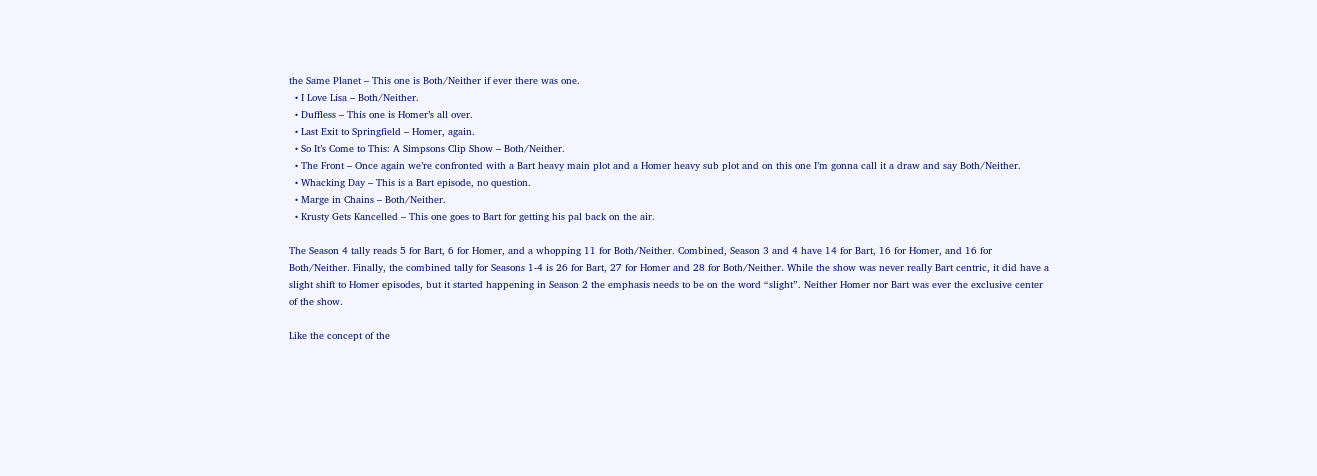the Same Planet – This one is Both/Neither if ever there was one.
  • I Love Lisa – Both/Neither.
  • Duffless – This one is Homer’s all over.
  • Last Exit to Springfield – Homer, again.
  • So It’s Come to This: A Simpsons Clip Show – Both/Neither.
  • The Front – Once again we’re confronted with a Bart heavy main plot and a Homer heavy sub plot and on this one I’m gonna call it a draw and say Both/Neither.
  • Whacking Day – This is a Bart episode, no question.
  • Marge in Chains – Both/Neither.
  • Krusty Gets Kancelled – This one goes to Bart for getting his pal back on the air.

The Season 4 tally reads 5 for Bart, 6 for Homer, and a whopping 11 for Both/Neither. Combined, Season 3 and 4 have 14 for Bart, 16 for Homer, and 16 for Both/Neither. Finally, the combined tally for Seasons 1-4 is 26 for Bart, 27 for Homer and 28 for Both/Neither. While the show was never really Bart centric, it did have a slight shift to Homer episodes, but it started happening in Season 2 the emphasis needs to be on the word “slight”. Neither Homer nor Bart was ever the exclusive center of the show.

Like the concept of the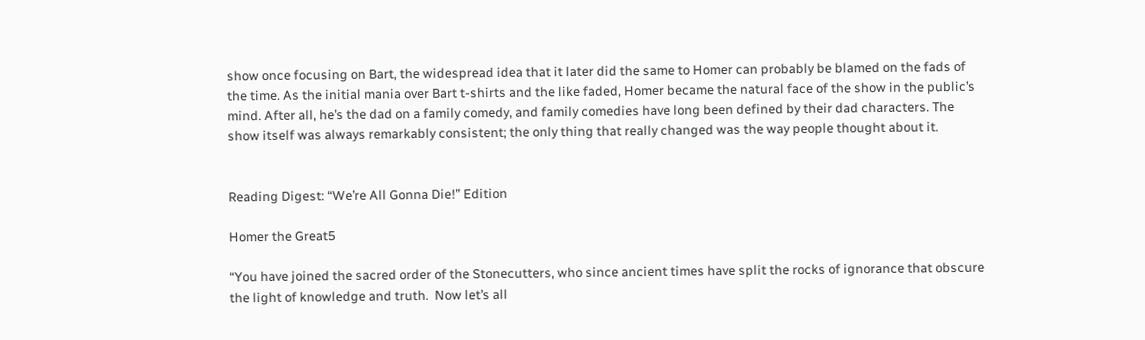show once focusing on Bart, the widespread idea that it later did the same to Homer can probably be blamed on the fads of the time. As the initial mania over Bart t-shirts and the like faded, Homer became the natural face of the show in the public’s mind. After all, he’s the dad on a family comedy, and family comedies have long been defined by their dad characters. The show itself was always remarkably consistent; the only thing that really changed was the way people thought about it.


Reading Digest: “We’re All Gonna Die!” Edition

Homer the Great5

“You have joined the sacred order of the Stonecutters, who since ancient times have split the rocks of ignorance that obscure the light of knowledge and truth.  Now let’s all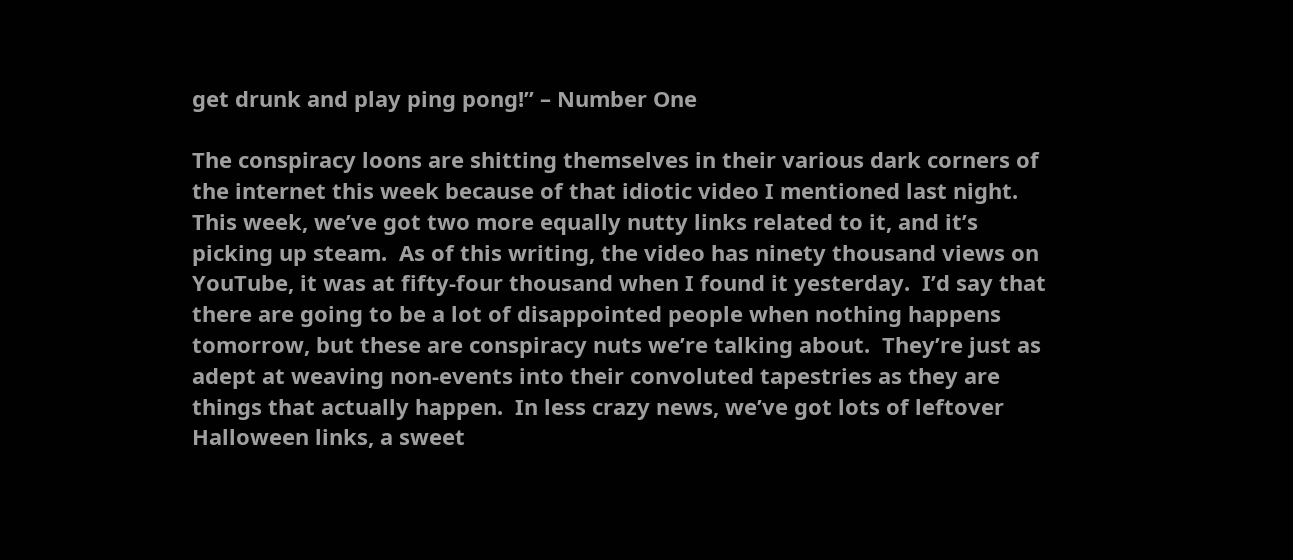get drunk and play ping pong!” – Number One

The conspiracy loons are shitting themselves in their various dark corners of the internet this week because of that idiotic video I mentioned last night.  This week, we’ve got two more equally nutty links related to it, and it’s picking up steam.  As of this writing, the video has ninety thousand views on YouTube, it was at fifty-four thousand when I found it yesterday.  I’d say that there are going to be a lot of disappointed people when nothing happens tomorrow, but these are conspiracy nuts we’re talking about.  They’re just as adept at weaving non-events into their convoluted tapestries as they are things that actually happen.  In less crazy news, we’ve got lots of leftover Halloween links, a sweet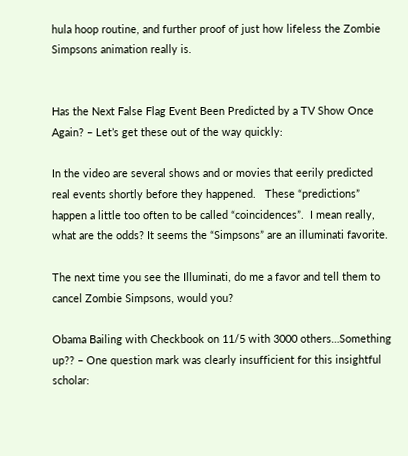hula hoop routine, and further proof of just how lifeless the Zombie Simpsons animation really is.


Has the Next False Flag Event Been Predicted by a TV Show Once Again? – Let’s get these out of the way quickly:

In the video are several shows and or movies that eerily predicted real events shortly before they happened.   These “predictions” happen a little too often to be called “coincidences”.  I mean really, what are the odds? It seems the “Simpsons” are an illuminati favorite.

The next time you see the Illuminati, do me a favor and tell them to cancel Zombie Simpsons, would you?

Obama Bailing with Checkbook on 11/5 with 3000 others…Something up?? – One question mark was clearly insufficient for this insightful scholar: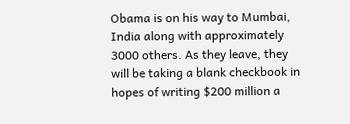Obama is on his way to Mumbai, India along with approximately 3000 others. As they leave, they will be taking a blank checkbook in hopes of writing $200 million a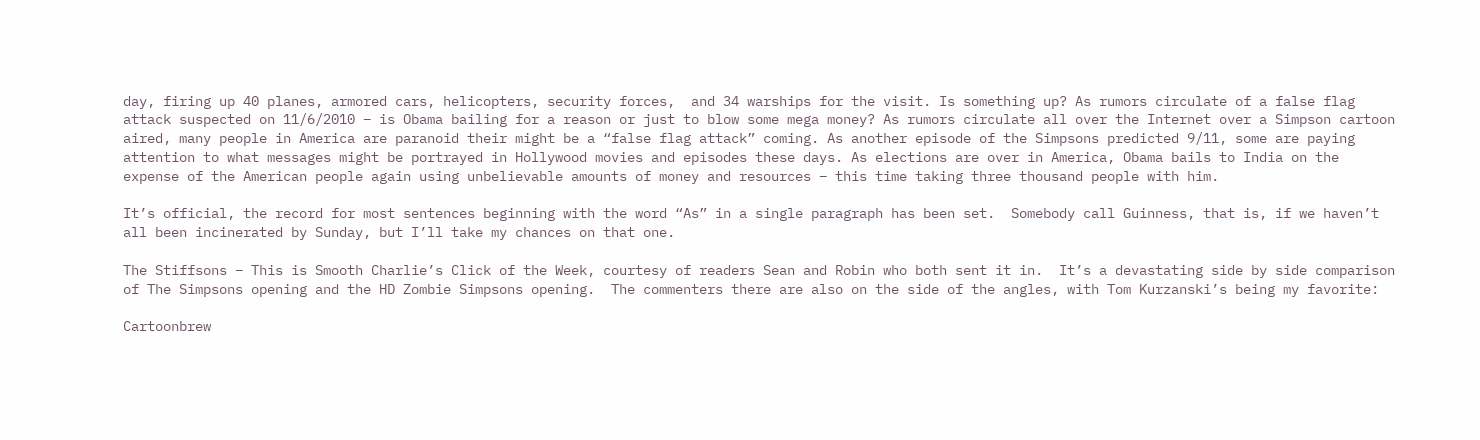day, firing up 40 planes, armored cars, helicopters, security forces,  and 34 warships for the visit. Is something up? As rumors circulate of a false flag attack suspected on 11/6/2010 – is Obama bailing for a reason or just to blow some mega money? As rumors circulate all over the Internet over a Simpson cartoon aired, many people in America are paranoid their might be a “false flag attack” coming. As another episode of the Simpsons predicted 9/11, some are paying attention to what messages might be portrayed in Hollywood movies and episodes these days. As elections are over in America, Obama bails to India on the expense of the American people again using unbelievable amounts of money and resources – this time taking three thousand people with him.

It’s official, the record for most sentences beginning with the word “As” in a single paragraph has been set.  Somebody call Guinness, that is, if we haven’t all been incinerated by Sunday, but I’ll take my chances on that one.

The Stiffsons – This is Smooth Charlie’s Click of the Week, courtesy of readers Sean and Robin who both sent it in.  It’s a devastating side by side comparison of The Simpsons opening and the HD Zombie Simpsons opening.  The commenters there are also on the side of the angles, with Tom Kurzanski’s being my favorite:

Cartoonbrew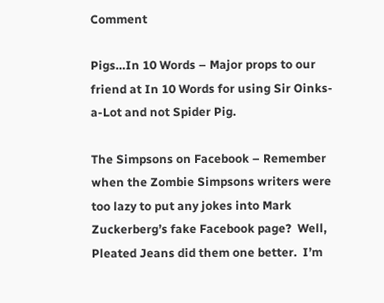Comment

Pigs…In 10 Words – Major props to our friend at In 10 Words for using Sir Oinks-a-Lot and not Spider Pig.

The Simpsons on Facebook – Remember when the Zombie Simpsons writers were too lazy to put any jokes into Mark Zuckerberg’s fake Facebook page?  Well, Pleated Jeans did them one better.  I’m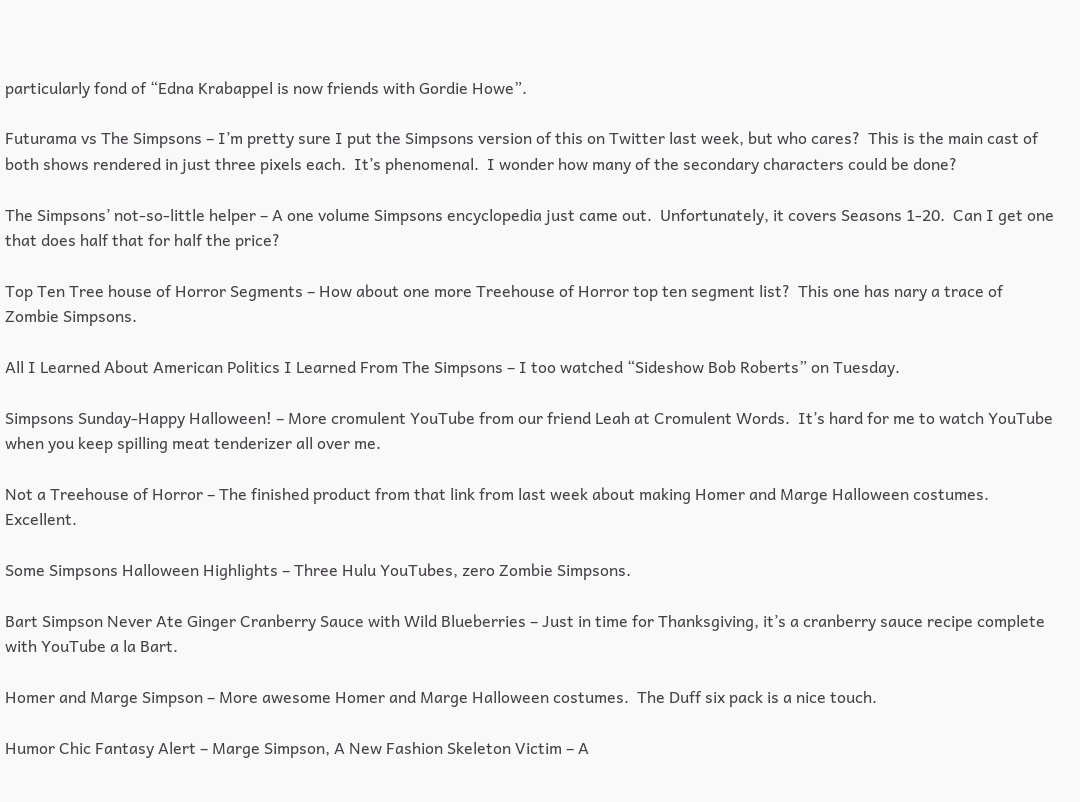particularly fond of “Edna Krabappel is now friends with Gordie Howe”.

Futurama vs The Simpsons – I’m pretty sure I put the Simpsons version of this on Twitter last week, but who cares?  This is the main cast of both shows rendered in just three pixels each.  It’s phenomenal.  I wonder how many of the secondary characters could be done?

The Simpsons’ not-so-little helper – A one volume Simpsons encyclopedia just came out.  Unfortunately, it covers Seasons 1-20.  Can I get one that does half that for half the price?

Top Ten Tree house of Horror Segments – How about one more Treehouse of Horror top ten segment list?  This one has nary a trace of Zombie Simpsons.

All I Learned About American Politics I Learned From The Simpsons – I too watched “Sideshow Bob Roberts” on Tuesday.

Simpsons Sunday-Happy Halloween! – More cromulent YouTube from our friend Leah at Cromulent Words.  It’s hard for me to watch YouTube when you keep spilling meat tenderizer all over me.

Not a Treehouse of Horror – The finished product from that link from last week about making Homer and Marge Halloween costumes.  Excellent.

Some Simpsons Halloween Highlights – Three Hulu YouTubes, zero Zombie Simpsons.

Bart Simpson Never Ate Ginger Cranberry Sauce with Wild Blueberries – Just in time for Thanksgiving, it’s a cranberry sauce recipe complete with YouTube a la Bart.

Homer and Marge Simpson – More awesome Homer and Marge Halloween costumes.  The Duff six pack is a nice touch.

Humor Chic Fantasy Alert – Marge Simpson, A New Fashion Skeleton Victim – A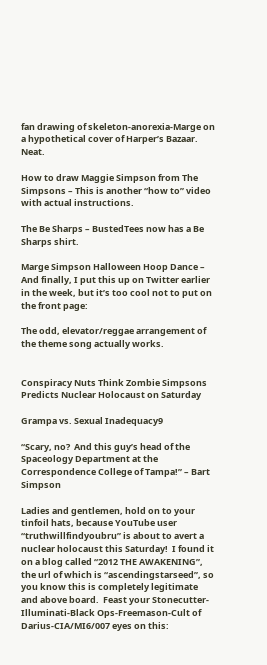fan drawing of skeleton-anorexia-Marge on a hypothetical cover of Harper’s Bazaar.  Neat.

How to draw Maggie Simpson from The Simpsons – This is another “how to” video with actual instructions.

The Be Sharps – BustedTees now has a Be Sharps shirt.

Marge Simpson Halloween Hoop Dance – And finally, I put this up on Twitter earlier in the week, but it’s too cool not to put on the front page:

The odd, elevator/reggae arrangement of the theme song actually works.


Conspiracy Nuts Think Zombie Simpsons Predicts Nuclear Holocaust on Saturday

Grampa vs. Sexual Inadequacy9

“Scary, no?  And this guy’s head of the Spaceology Department at the Correspondence College of Tampa!” – Bart Simpson

Ladies and gentlemen, hold on to your tinfoil hats, because YouTube user “truthwillfindyoubru” is about to avert a nuclear holocaust this Saturday!  I found it on a blog called “2012 THE AWAKENING”, the url of which is “ascendingstarseed”, so you know this is completely legitimate and above board.  Feast your Stonecutter-Illuminati-Black Ops-Freemason-Cult of Darius-CIA/MI6/007 eyes on this: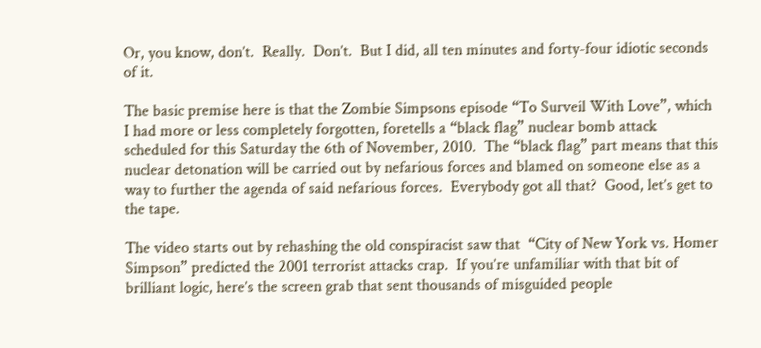Or, you know, don’t.  Really.  Don’t.  But I did, all ten minutes and forty-four idiotic seconds of it.

The basic premise here is that the Zombie Simpsons episode “To Surveil With Love”, which I had more or less completely forgotten, foretells a “black flag” nuclear bomb attack scheduled for this Saturday the 6th of November, 2010.  The “black flag” part means that this nuclear detonation will be carried out by nefarious forces and blamed on someone else as a way to further the agenda of said nefarious forces.  Everybody got all that?  Good, let’s get to the tape.

The video starts out by rehashing the old conspiracist saw that  “City of New York vs. Homer Simpson” predicted the 2001 terrorist attacks crap.  If you’re unfamiliar with that bit of brilliant logic, here’s the screen grab that sent thousands of misguided people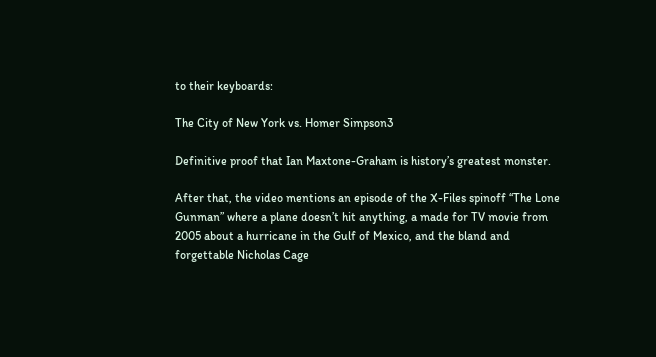to their keyboards:

The City of New York vs. Homer Simpson3

Definitive proof that Ian Maxtone-Graham is history’s greatest monster.

After that, the video mentions an episode of the X-Files spinoff “The Lone Gunman” where a plane doesn’t hit anything, a made for TV movie from 2005 about a hurricane in the Gulf of Mexico, and the bland and forgettable Nicholas Cage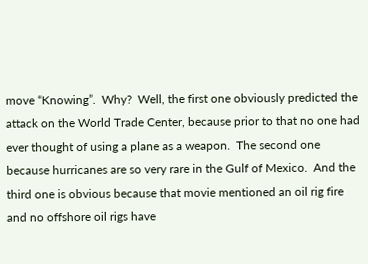move “Knowing”.  Why?  Well, the first one obviously predicted the attack on the World Trade Center, because prior to that no one had ever thought of using a plane as a weapon.  The second one because hurricanes are so very rare in the Gulf of Mexico.  And the third one is obvious because that movie mentioned an oil rig fire and no offshore oil rigs have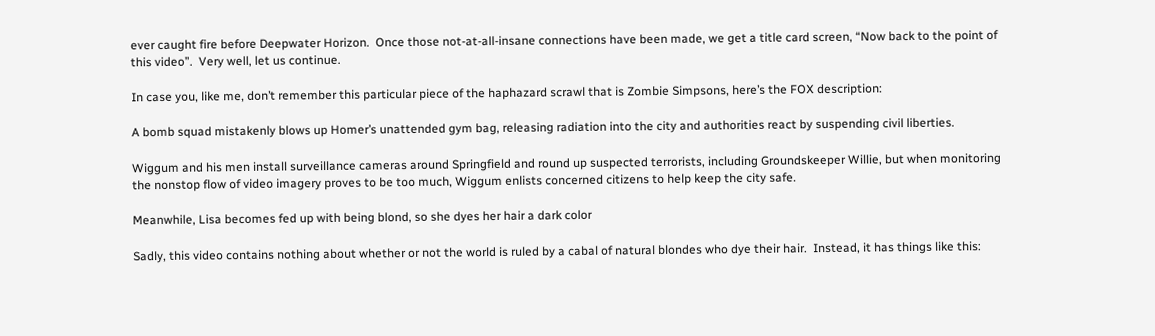ever caught fire before Deepwater Horizon.  Once those not-at-all-insane connections have been made, we get a title card screen, “Now back to the point of this video”.  Very well, let us continue.

In case you, like me, don’t remember this particular piece of the haphazard scrawl that is Zombie Simpsons, here’s the FOX description:

A bomb squad mistakenly blows up Homer’s unattended gym bag, releasing radiation into the city and authorities react by suspending civil liberties.

Wiggum and his men install surveillance cameras around Springfield and round up suspected terrorists, including Groundskeeper Willie, but when monitoring the nonstop flow of video imagery proves to be too much, Wiggum enlists concerned citizens to help keep the city safe.

Meanwhile, Lisa becomes fed up with being blond, so she dyes her hair a dark color

Sadly, this video contains nothing about whether or not the world is ruled by a cabal of natural blondes who dye their hair.  Instead, it has things like this: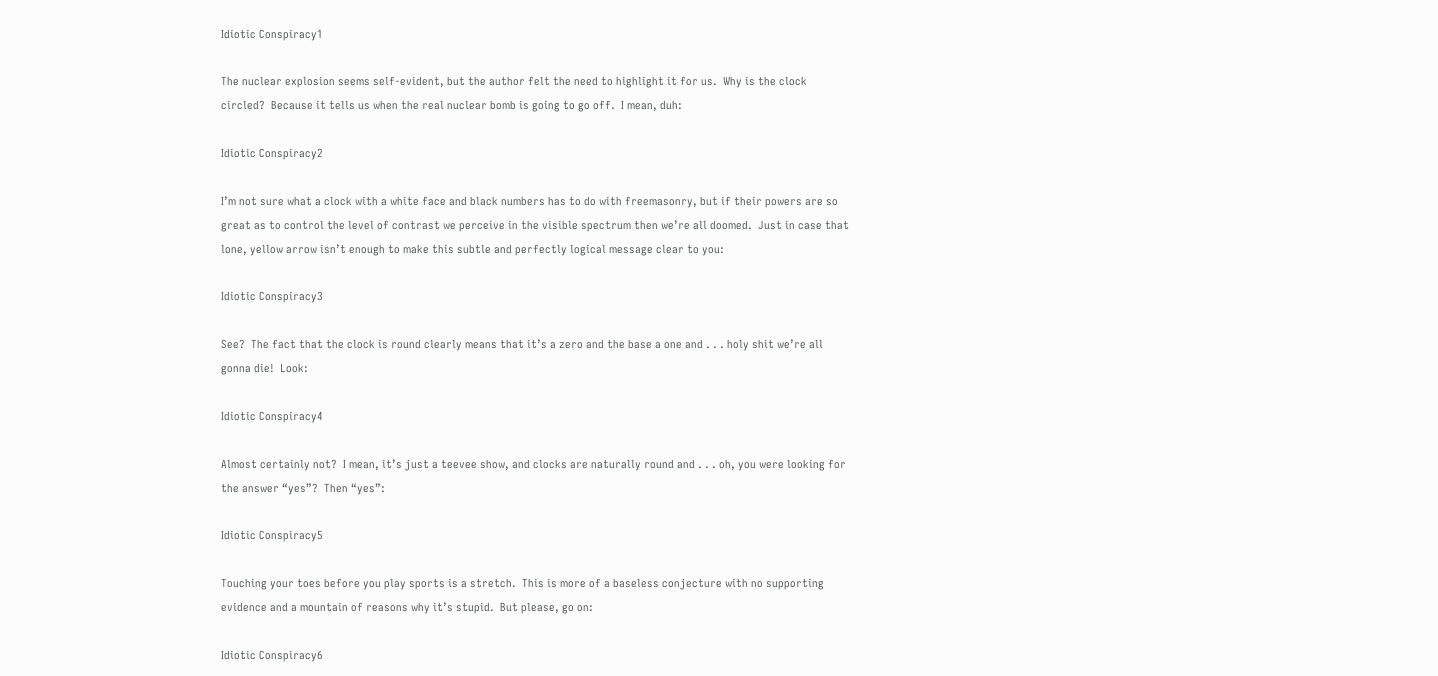Idiotic Conspiracy1

The nuclear explosion seems self-evident, but the author felt the need to highlight it for us.  Why is the clock circled?  Because it tells us when the real nuclear bomb is going to go off.  I mean, duh:

Idiotic Conspiracy2

I’m not sure what a clock with a white face and black numbers has to do with freemasonry, but if their powers are so great as to control the level of contrast we perceive in the visible spectrum then we’re all doomed.  Just in case that lone, yellow arrow isn’t enough to make this subtle and perfectly logical message clear to you:

Idiotic Conspiracy3

See?  The fact that the clock is round clearly means that it’s a zero and the base a one and . . . holy shit we’re all gonna die!  Look:

Idiotic Conspiracy4

Almost certainly not?  I mean, it’s just a teevee show, and clocks are naturally round and . . . oh, you were looking for the answer “yes”?  Then “yes”:

Idiotic Conspiracy5

Touching your toes before you play sports is a stretch.  This is more of a baseless conjecture with no supporting evidence and a mountain of reasons why it’s stupid.  But please, go on:

Idiotic Conspiracy6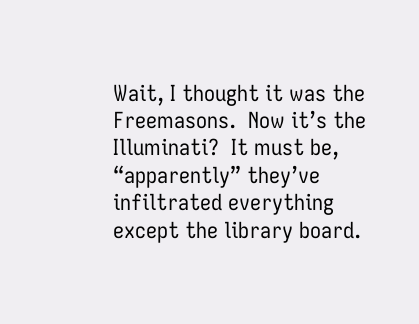Wait, I thought it was the Freemasons.  Now it’s the Illuminati?  It must be, “apparently” they’ve infiltrated everything except the library board.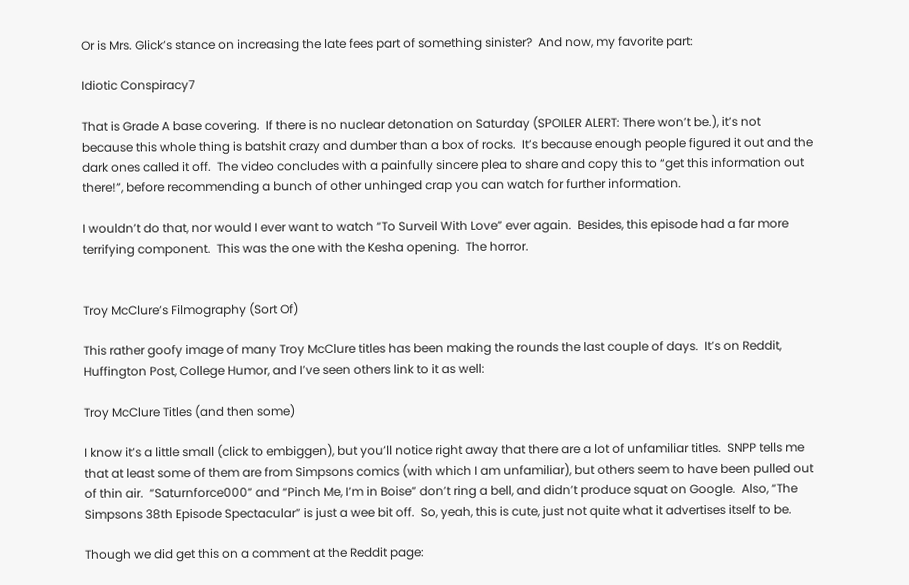Or is Mrs. Glick’s stance on increasing the late fees part of something sinister?  And now, my favorite part:

Idiotic Conspiracy7

That is Grade A base covering.  If there is no nuclear detonation on Saturday (SPOILER ALERT: There won’t be.), it’s not because this whole thing is batshit crazy and dumber than a box of rocks.  It’s because enough people figured it out and the dark ones called it off.  The video concludes with a painfully sincere plea to share and copy this to “get this information out there!”, before recommending a bunch of other unhinged crap you can watch for further information.

I wouldn’t do that, nor would I ever want to watch “To Surveil With Love” ever again.  Besides, this episode had a far more terrifying component.  This was the one with the Kesha opening.  The horror.


Troy McClure’s Filmography (Sort Of)

This rather goofy image of many Troy McClure titles has been making the rounds the last couple of days.  It’s on Reddit, Huffington Post, College Humor, and I’ve seen others link to it as well:

Troy McClure Titles (and then some)

I know it’s a little small (click to embiggen), but you’ll notice right away that there are a lot of unfamiliar titles.  SNPP tells me that at least some of them are from Simpsons comics (with which I am unfamiliar), but others seem to have been pulled out of thin air.  “Saturnforce000” and “Pinch Me, I’m in Boise” don’t ring a bell, and didn’t produce squat on Google.  Also, “The Simpsons 38th Episode Spectacular” is just a wee bit off.  So, yeah, this is cute, just not quite what it advertises itself to be.

Though we did get this on a comment at the Reddit page: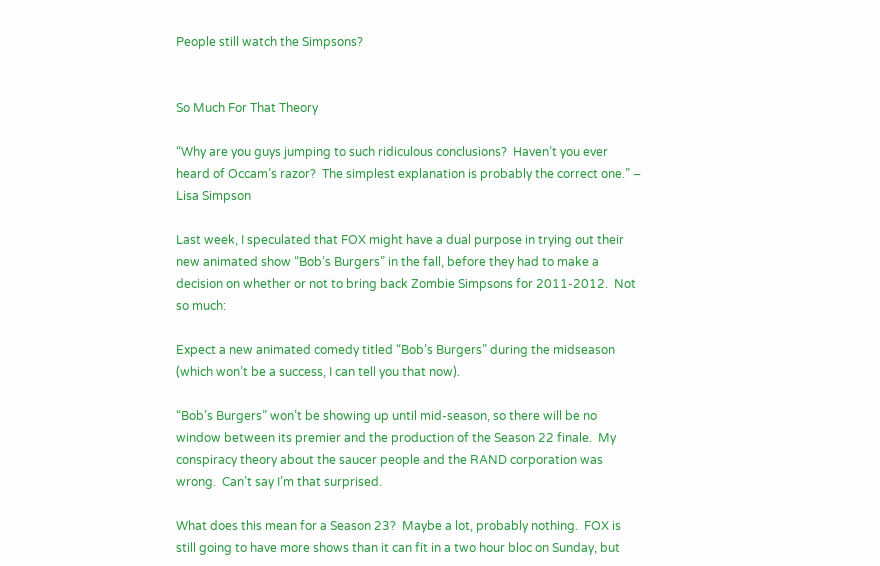People still watch the Simpsons?


So Much For That Theory

“Why are you guys jumping to such ridiculous conclusions?  Haven’t you ever heard of Occam’s razor?  The simplest explanation is probably the correct one.” – Lisa Simpson

Last week, I speculated that FOX might have a dual purpose in trying out their new animated show “Bob’s Burgers” in the fall, before they had to make a decision on whether or not to bring back Zombie Simpsons for 2011-2012.  Not so much:

Expect a new animated comedy titled “Bob’s Burgers” during the midseason (which won’t be a success, I can tell you that now).

“Bob’s Burgers” won’t be showing up until mid-season, so there will be no window between its premier and the production of the Season 22 finale.  My conspiracy theory about the saucer people and the RAND corporation was wrong.  Can’t say I’m that surprised.

What does this mean for a Season 23?  Maybe a lot, probably nothing.  FOX is still going to have more shows than it can fit in a two hour bloc on Sunday, but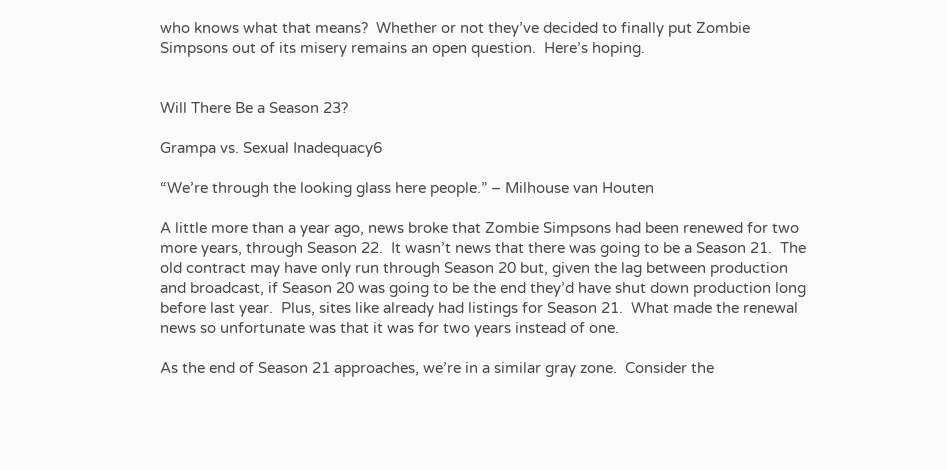who knows what that means?  Whether or not they’ve decided to finally put Zombie Simpsons out of its misery remains an open question.  Here’s hoping.


Will There Be a Season 23?

Grampa vs. Sexual Inadequacy6

“We’re through the looking glass here people.” – Milhouse van Houten

A little more than a year ago, news broke that Zombie Simpsons had been renewed for two more years, through Season 22.  It wasn’t news that there was going to be a Season 21.  The old contract may have only run through Season 20 but, given the lag between production and broadcast, if Season 20 was going to be the end they’d have shut down production long before last year.  Plus, sites like already had listings for Season 21.  What made the renewal news so unfortunate was that it was for two years instead of one.

As the end of Season 21 approaches, we’re in a similar gray zone.  Consider the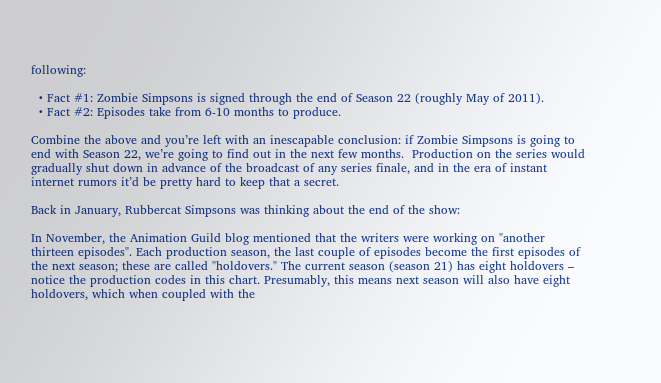following:

  • Fact #1: Zombie Simpsons is signed through the end of Season 22 (roughly May of 2011).
  • Fact #2: Episodes take from 6-10 months to produce.

Combine the above and you’re left with an inescapable conclusion: if Zombie Simpsons is going to end with Season 22, we’re going to find out in the next few months.  Production on the series would gradually shut down in advance of the broadcast of any series finale, and in the era of instant internet rumors it’d be pretty hard to keep that a secret.

Back in January, Rubbercat Simpsons was thinking about the end of the show:

In November, the Animation Guild blog mentioned that the writers were working on "another thirteen episodes". Each production season, the last couple of episodes become the first episodes of the next season; these are called "holdovers." The current season (season 21) has eight holdovers – notice the production codes in this chart. Presumably, this means next season will also have eight holdovers, which when coupled with the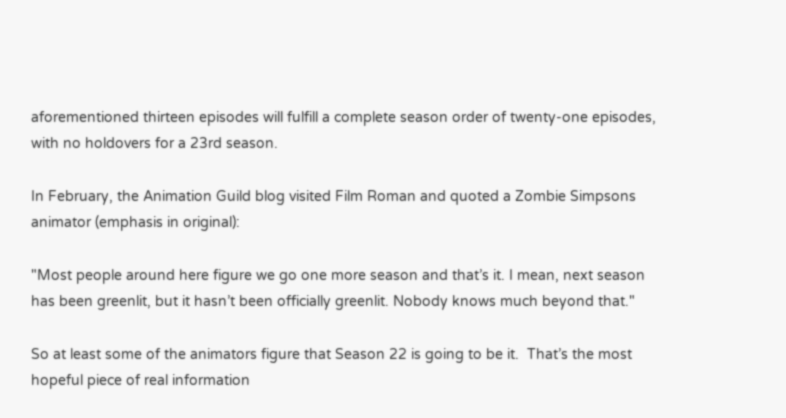aforementioned thirteen episodes will fulfill a complete season order of twenty-one episodes, with no holdovers for a 23rd season.

In February, the Animation Guild blog visited Film Roman and quoted a Zombie Simpsons animator (emphasis in original):

"Most people around here figure we go one more season and that’s it. I mean, next season has been greenlit, but it hasn’t been officially greenlit. Nobody knows much beyond that."

So at least some of the animators figure that Season 22 is going to be it.  That’s the most hopeful piece of real information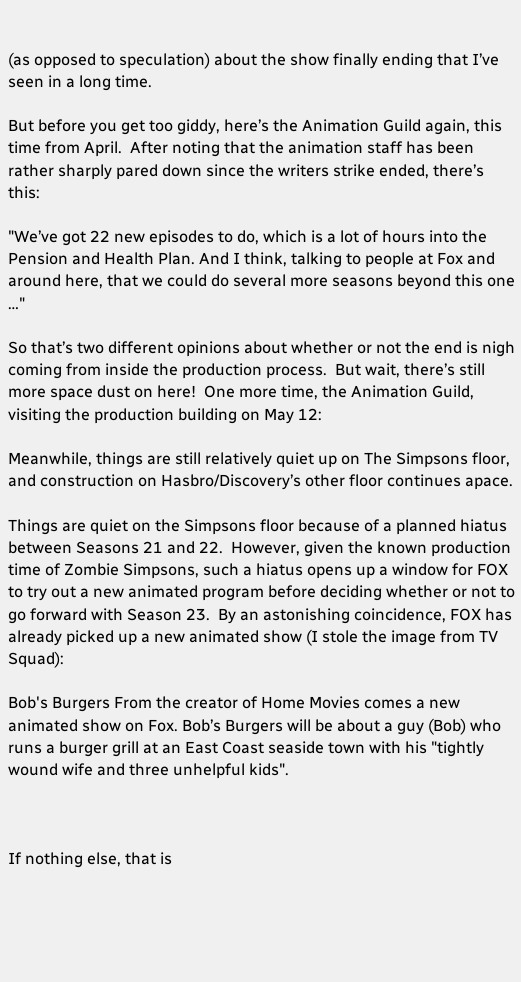(as opposed to speculation) about the show finally ending that I’ve seen in a long time.

But before you get too giddy, here’s the Animation Guild again, this time from April.  After noting that the animation staff has been rather sharply pared down since the writers strike ended, there’s this:

"We’ve got 22 new episodes to do, which is a lot of hours into the Pension and Health Plan. And I think, talking to people at Fox and around here, that we could do several more seasons beyond this one …"

So that’s two different opinions about whether or not the end is nigh coming from inside the production process.  But wait, there’s still more space dust on here!  One more time, the Animation Guild, visiting the production building on May 12:

Meanwhile, things are still relatively quiet up on The Simpsons floor, and construction on Hasbro/Discovery’s other floor continues apace.

Things are quiet on the Simpsons floor because of a planned hiatus between Seasons 21 and 22.  However, given the known production time of Zombie Simpsons, such a hiatus opens up a window for FOX to try out a new animated program before deciding whether or not to go forward with Season 23.  By an astonishing coincidence, FOX has already picked up a new animated show (I stole the image from TV Squad):

Bob's Burgers From the creator of Home Movies comes a new animated show on Fox. Bob’s Burgers will be about a guy (Bob) who runs a burger grill at an East Coast seaside town with his "tightly wound wife and three unhelpful kids".



If nothing else, that is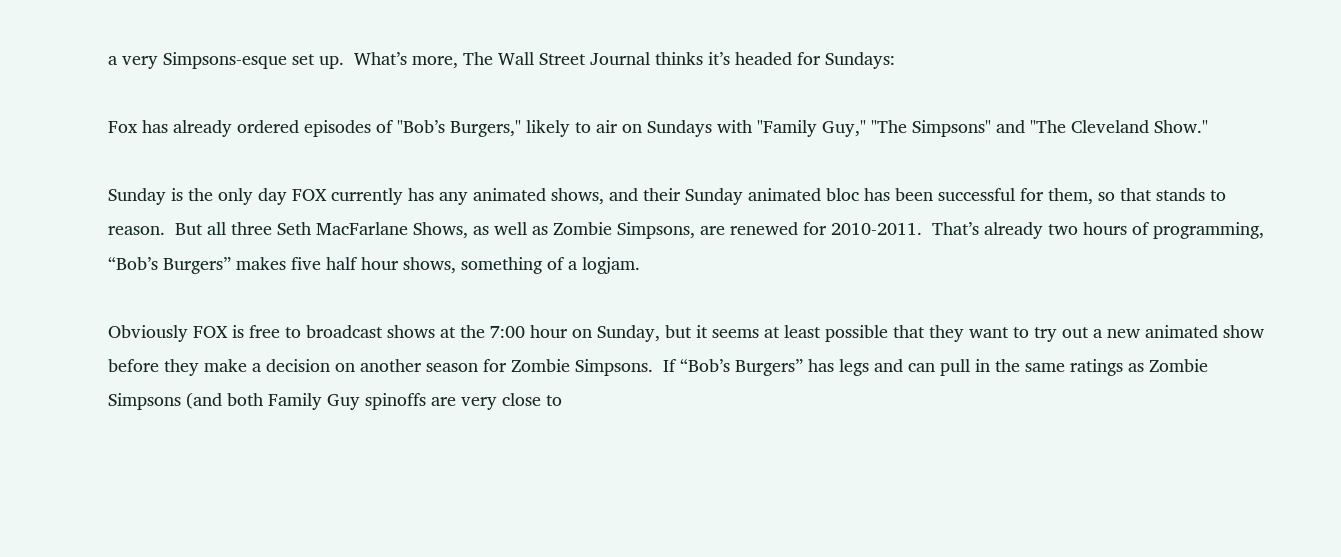a very Simpsons-esque set up.  What’s more, The Wall Street Journal thinks it’s headed for Sundays:

Fox has already ordered episodes of "Bob’s Burgers," likely to air on Sundays with "Family Guy," "The Simpsons" and "The Cleveland Show."

Sunday is the only day FOX currently has any animated shows, and their Sunday animated bloc has been successful for them, so that stands to reason.  But all three Seth MacFarlane Shows, as well as Zombie Simpsons, are renewed for 2010-2011.  That’s already two hours of programming, “Bob’s Burgers” makes five half hour shows, something of a logjam.

Obviously FOX is free to broadcast shows at the 7:00 hour on Sunday, but it seems at least possible that they want to try out a new animated show before they make a decision on another season for Zombie Simpsons.  If “Bob’s Burgers” has legs and can pull in the same ratings as Zombie Simpsons (and both Family Guy spinoffs are very close to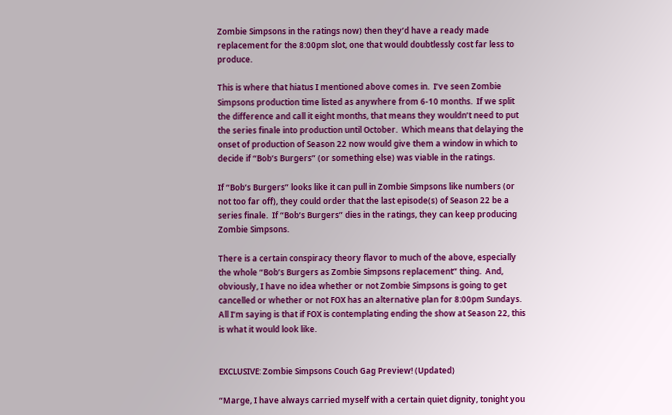Zombie Simpsons in the ratings now) then they’d have a ready made replacement for the 8:00pm slot, one that would doubtlessly cost far less to produce.

This is where that hiatus I mentioned above comes in.  I’ve seen Zombie Simpsons production time listed as anywhere from 6-10 months.  If we split the difference and call it eight months, that means they wouldn’t need to put the series finale into production until October.  Which means that delaying the onset of production of Season 22 now would give them a window in which to decide if “Bob’s Burgers” (or something else) was viable in the ratings.

If “Bob’s Burgers” looks like it can pull in Zombie Simpsons like numbers (or not too far off), they could order that the last episode(s) of Season 22 be a series finale.  If “Bob’s Burgers” dies in the ratings, they can keep producing Zombie Simpsons.

There is a certain conspiracy theory flavor to much of the above, especially the whole “Bob’s Burgers as Zombie Simpsons replacement” thing.  And, obviously, I have no idea whether or not Zombie Simpsons is going to get cancelled or whether or not FOX has an alternative plan for 8:00pm Sundays.  All I’m saying is that if FOX is contemplating ending the show at Season 22, this is what it would look like.


EXCLUSIVE: Zombie Simpsons Couch Gag Preview! (Updated)

“Marge, I have always carried myself with a certain quiet dignity, tonight you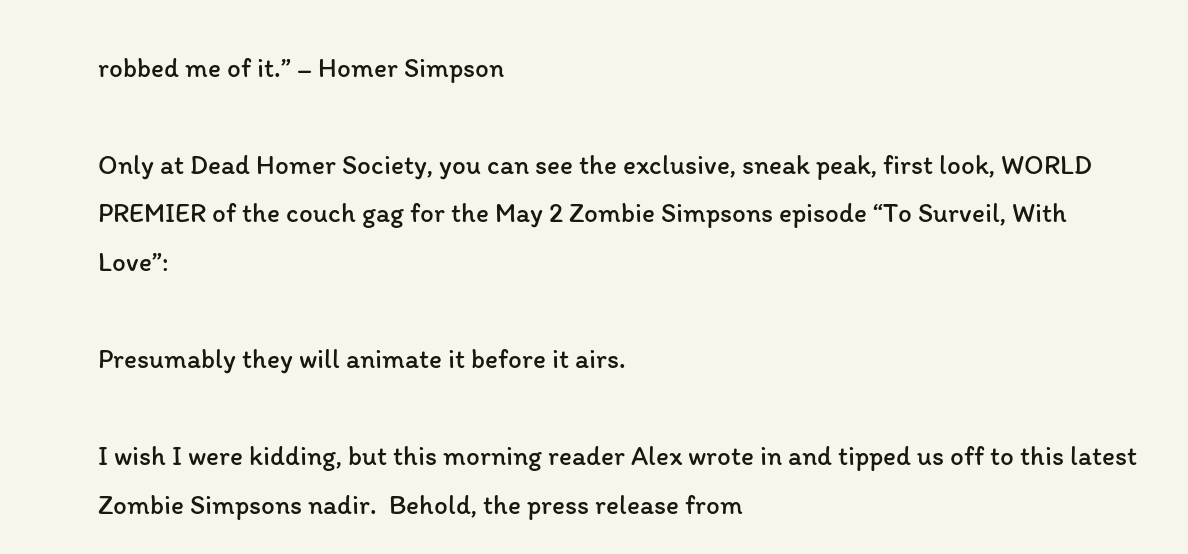robbed me of it.” – Homer Simpson

Only at Dead Homer Society, you can see the exclusive, sneak peak, first look, WORLD PREMIER of the couch gag for the May 2 Zombie Simpsons episode “To Surveil, With Love”:

Presumably they will animate it before it airs.

I wish I were kidding, but this morning reader Alex wrote in and tipped us off to this latest Zombie Simpsons nadir.  Behold, the press release from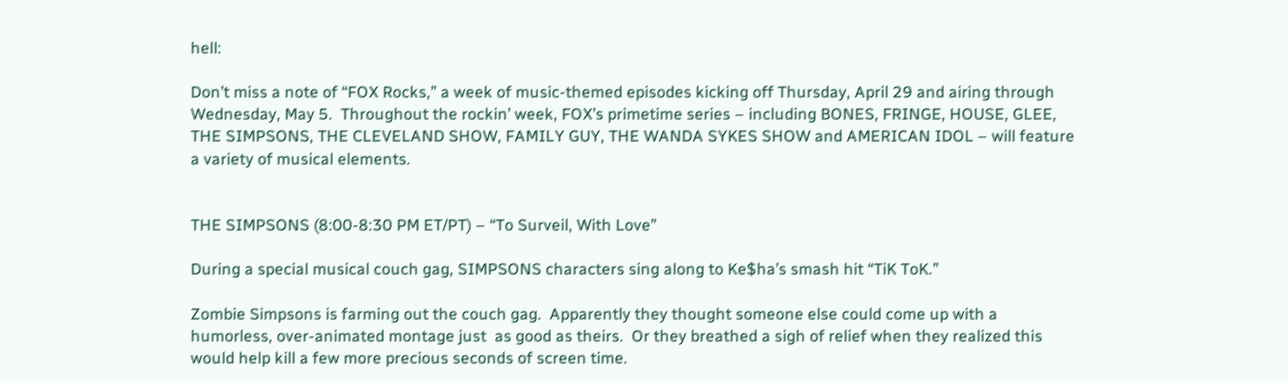hell:

Don’t miss a note of “FOX Rocks,” a week of music-themed episodes kicking off Thursday, April 29 and airing through Wednesday, May 5.  Throughout the rockin’ week, FOX’s primetime series – including BONES, FRINGE, HOUSE, GLEE, THE SIMPSONS, THE CLEVELAND SHOW, FAMILY GUY, THE WANDA SYKES SHOW and AMERICAN IDOL – will feature a variety of musical elements.


THE SIMPSONS (8:00-8:30 PM ET/PT) – “To Surveil, With Love”

During a special musical couch gag, SIMPSONS characters sing along to Ke$ha’s smash hit “TiK ToK.”

Zombie Simpsons is farming out the couch gag.  Apparently they thought someone else could come up with a humorless, over-animated montage just  as good as theirs.  Or they breathed a sigh of relief when they realized this would help kill a few more precious seconds of screen time.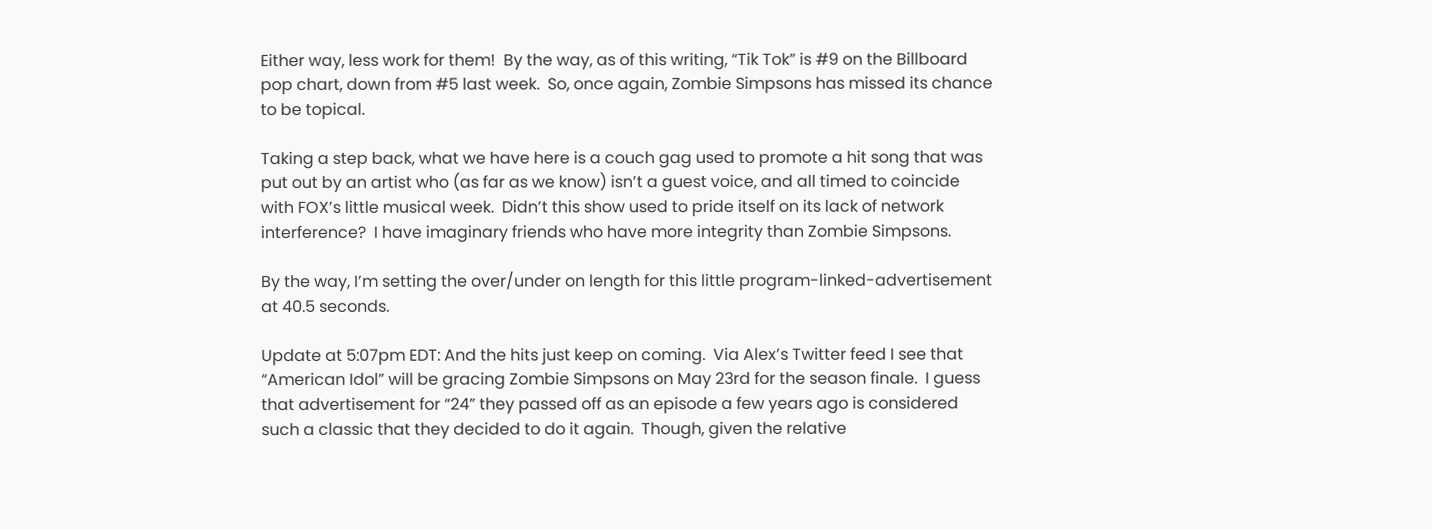Either way, less work for them!  By the way, as of this writing, “Tik Tok” is #9 on the Billboard pop chart, down from #5 last week.  So, once again, Zombie Simpsons has missed its chance to be topical.

Taking a step back, what we have here is a couch gag used to promote a hit song that was put out by an artist who (as far as we know) isn’t a guest voice, and all timed to coincide with FOX’s little musical week.  Didn’t this show used to pride itself on its lack of network interference?  I have imaginary friends who have more integrity than Zombie Simpsons.

By the way, I’m setting the over/under on length for this little program-linked-advertisement at 40.5 seconds.

Update at 5:07pm EDT: And the hits just keep on coming.  Via Alex’s Twitter feed I see that “American Idol” will be gracing Zombie Simpsons on May 23rd for the season finale.  I guess that advertisement for “24” they passed off as an episode a few years ago is considered such a classic that they decided to do it again.  Though, given the relative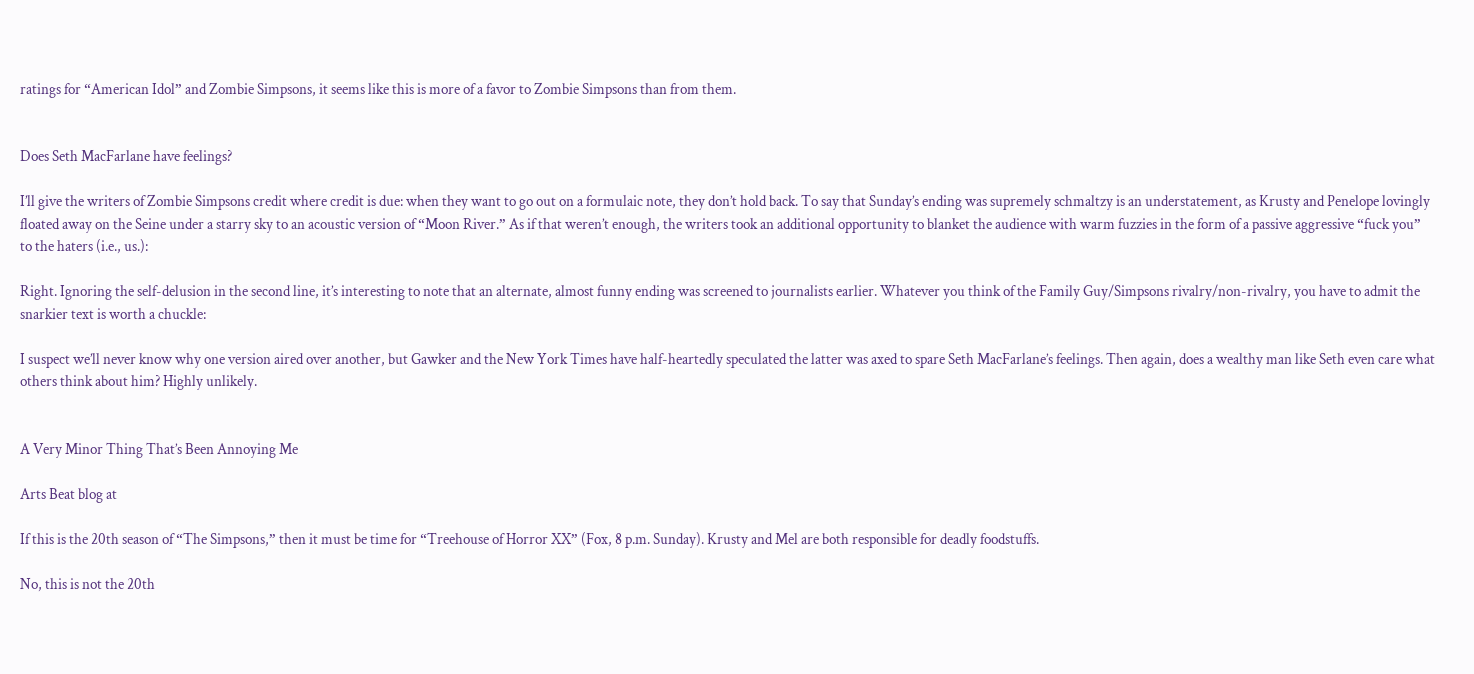ratings for “American Idol” and Zombie Simpsons, it seems like this is more of a favor to Zombie Simpsons than from them.


Does Seth MacFarlane have feelings?

I’ll give the writers of Zombie Simpsons credit where credit is due: when they want to go out on a formulaic note, they don’t hold back. To say that Sunday’s ending was supremely schmaltzy is an understatement, as Krusty and Penelope lovingly floated away on the Seine under a starry sky to an acoustic version of “Moon River.” As if that weren’t enough, the writers took an additional opportunity to blanket the audience with warm fuzzies in the form of a passive aggressive “fuck you” to the haters (i.e., us.):

Right. Ignoring the self-delusion in the second line, it’s interesting to note that an alternate, almost funny ending was screened to journalists earlier. Whatever you think of the Family Guy/Simpsons rivalry/non-rivalry, you have to admit the snarkier text is worth a chuckle:

I suspect we’ll never know why one version aired over another, but Gawker and the New York Times have half-heartedly speculated the latter was axed to spare Seth MacFarlane’s feelings. Then again, does a wealthy man like Seth even care what others think about him? Highly unlikely.


A Very Minor Thing That’s Been Annoying Me

Arts Beat blog at

If this is the 20th season of “The Simpsons,” then it must be time for “Treehouse of Horror XX” (Fox, 8 p.m. Sunday). Krusty and Mel are both responsible for deadly foodstuffs.

No, this is not the 20th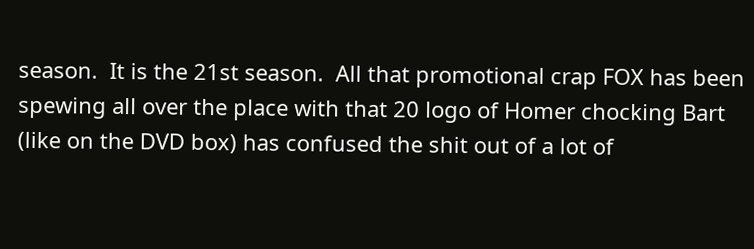season.  It is the 21st season.  All that promotional crap FOX has been spewing all over the place with that 20 logo of Homer chocking Bart (like on the DVD box) has confused the shit out of a lot of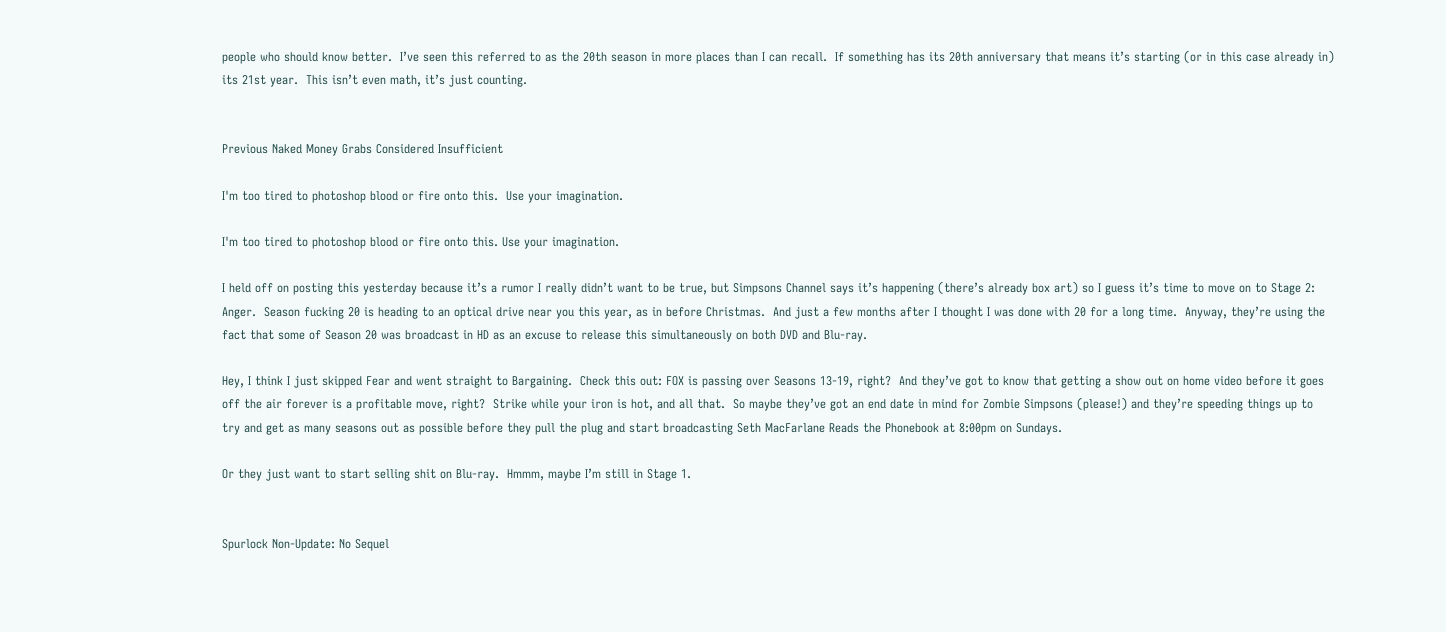people who should know better.  I’ve seen this referred to as the 20th season in more places than I can recall.  If something has its 20th anniversary that means it’s starting (or in this case already in) its 21st year.  This isn’t even math, it’s just counting.


Previous Naked Money Grabs Considered Insufficient

I'm too tired to photoshop blood or fire onto this.  Use your imagination.

I'm too tired to photoshop blood or fire onto this. Use your imagination.

I held off on posting this yesterday because it’s a rumor I really didn’t want to be true, but Simpsons Channel says it’s happening (there’s already box art) so I guess it’s time to move on to Stage 2: Anger.  Season fucking 20 is heading to an optical drive near you this year, as in before Christmas.  And just a few months after I thought I was done with 20 for a long time.  Anyway, they’re using the fact that some of Season 20 was broadcast in HD as an excuse to release this simultaneously on both DVD and Blu-ray.

Hey, I think I just skipped Fear and went straight to Bargaining.  Check this out: FOX is passing over Seasons 13-19, right?  And they’ve got to know that getting a show out on home video before it goes off the air forever is a profitable move, right?  Strike while your iron is hot, and all that.  So maybe they’ve got an end date in mind for Zombie Simpsons (please!) and they’re speeding things up to try and get as many seasons out as possible before they pull the plug and start broadcasting Seth MacFarlane Reads the Phonebook at 8:00pm on Sundays.

Or they just want to start selling shit on Blu-ray.  Hmmm, maybe I’m still in Stage 1.


Spurlock Non-Update: No Sequel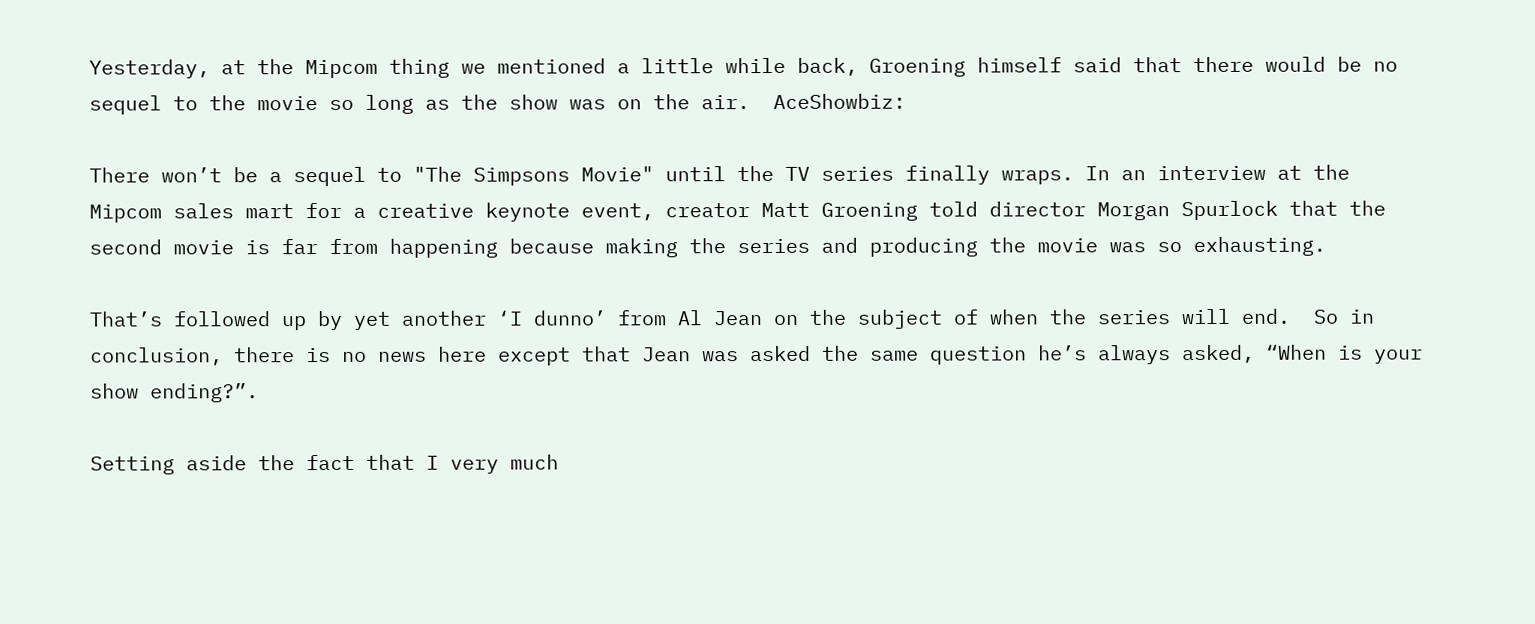Yesterday, at the Mipcom thing we mentioned a little while back, Groening himself said that there would be no sequel to the movie so long as the show was on the air.  AceShowbiz:

There won’t be a sequel to "The Simpsons Movie" until the TV series finally wraps. In an interview at the Mipcom sales mart for a creative keynote event, creator Matt Groening told director Morgan Spurlock that the second movie is far from happening because making the series and producing the movie was so exhausting.

That’s followed up by yet another ‘I dunno’ from Al Jean on the subject of when the series will end.  So in conclusion, there is no news here except that Jean was asked the same question he’s always asked, “When is your show ending?”.

Setting aside the fact that I very much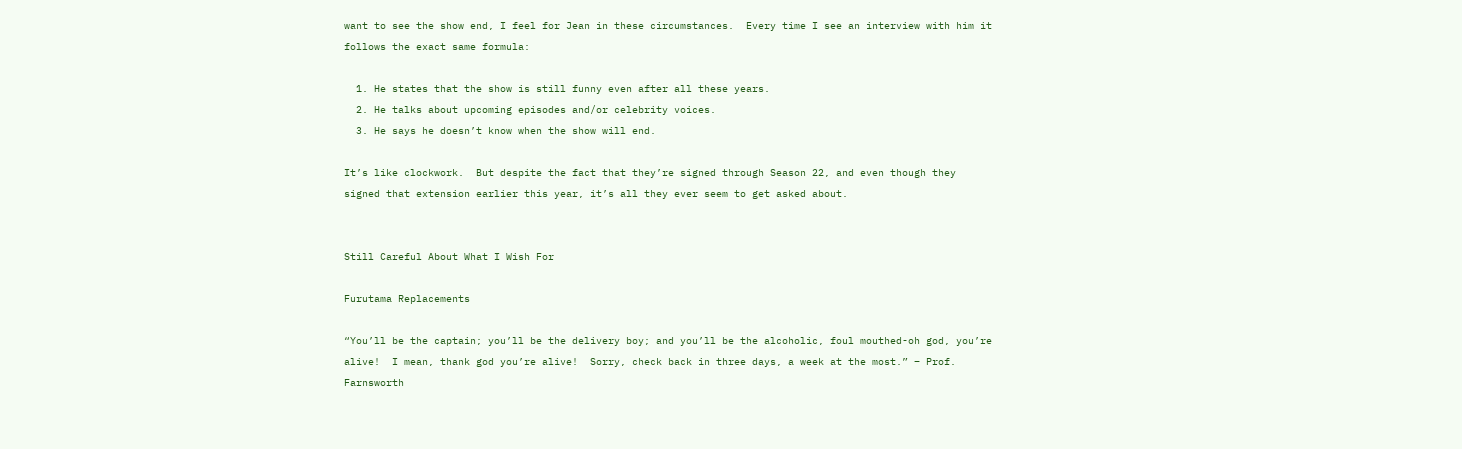want to see the show end, I feel for Jean in these circumstances.  Every time I see an interview with him it follows the exact same formula:

  1. He states that the show is still funny even after all these years.
  2. He talks about upcoming episodes and/or celebrity voices.
  3. He says he doesn’t know when the show will end.

It’s like clockwork.  But despite the fact that they’re signed through Season 22, and even though they signed that extension earlier this year, it’s all they ever seem to get asked about.


Still Careful About What I Wish For

Furutama Replacements

“You’ll be the captain; you’ll be the delivery boy; and you’ll be the alcoholic, foul mouthed-oh god, you’re alive!  I mean, thank god you’re alive!  Sorry, check back in three days, a week at the most.” – Prof. Farnsworth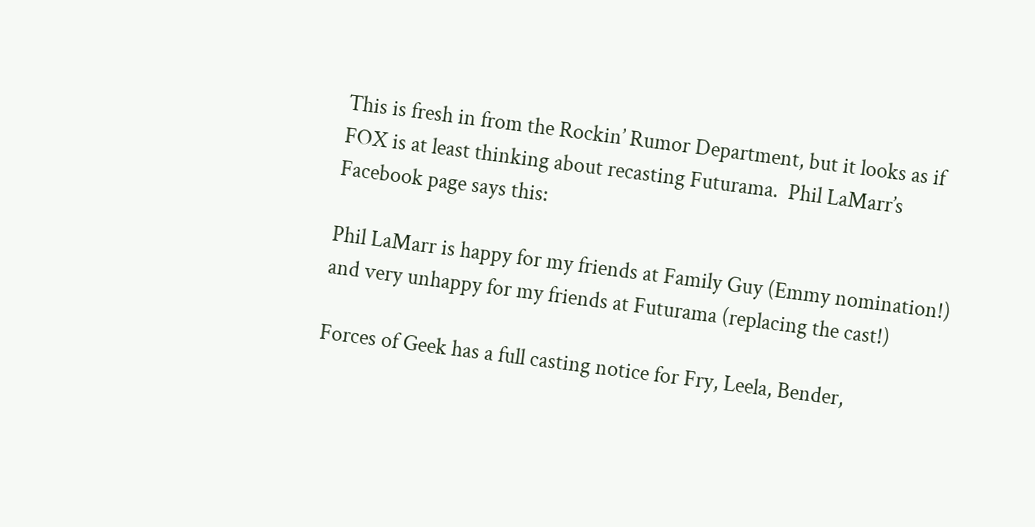This is fresh in from the Rockin’ Rumor Department, but it looks as if FOX is at least thinking about recasting Futurama.  Phil LaMarr’s Facebook page says this:

Phil LaMarr is happy for my friends at Family Guy (Emmy nomination!) and very unhappy for my friends at Futurama (replacing the cast!)

Forces of Geek has a full casting notice for Fry, Leela, Bender,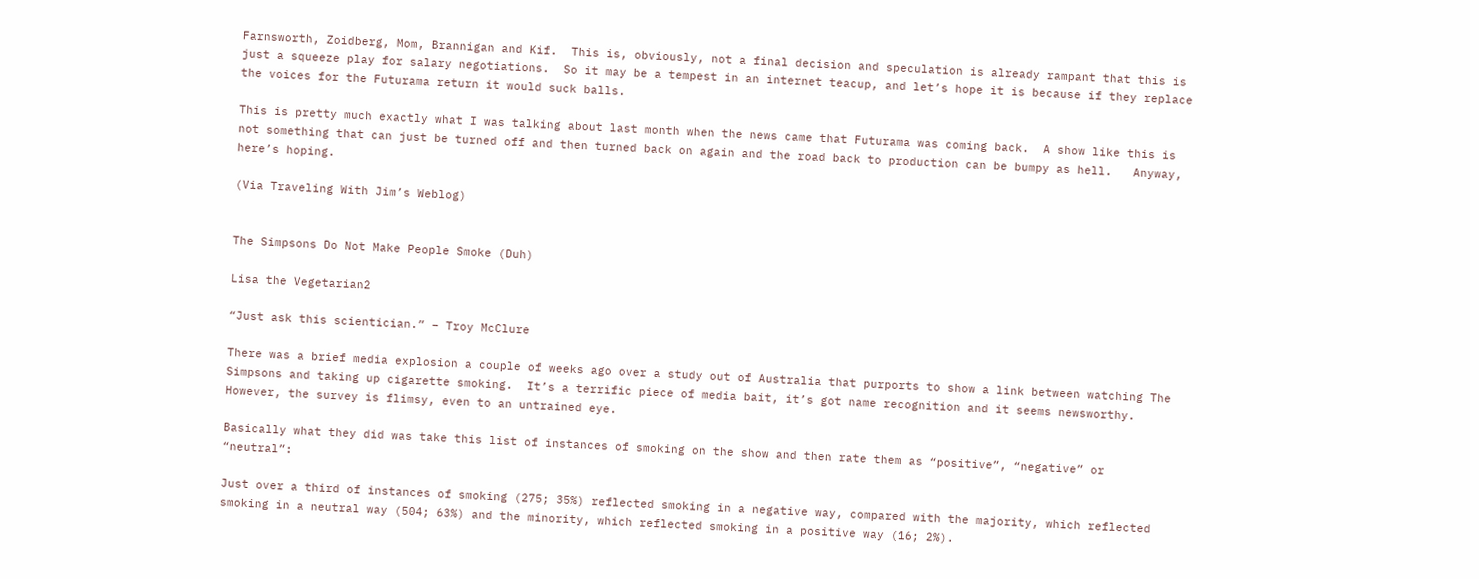Farnsworth, Zoidberg, Mom, Brannigan and Kif.  This is, obviously, not a final decision and speculation is already rampant that this is just a squeeze play for salary negotiations.  So it may be a tempest in an internet teacup, and let’s hope it is because if they replace the voices for the Futurama return it would suck balls.

This is pretty much exactly what I was talking about last month when the news came that Futurama was coming back.  A show like this is not something that can just be turned off and then turned back on again and the road back to production can be bumpy as hell.   Anyway, here’s hoping.

(Via Traveling With Jim’s Weblog)


The Simpsons Do Not Make People Smoke (Duh)

Lisa the Vegetarian2

“Just ask this scientician.” – Troy McClure

There was a brief media explosion a couple of weeks ago over a study out of Australia that purports to show a link between watching The Simpsons and taking up cigarette smoking.  It’s a terrific piece of media bait, it’s got name recognition and it seems newsworthy.  However, the survey is flimsy, even to an untrained eye.

Basically what they did was take this list of instances of smoking on the show and then rate them as “positive”, “negative” or “neutral”:

Just over a third of instances of smoking (275; 35%) reflected smoking in a negative way, compared with the majority, which reflected smoking in a neutral way (504; 63%) and the minority, which reflected smoking in a positive way (16; 2%).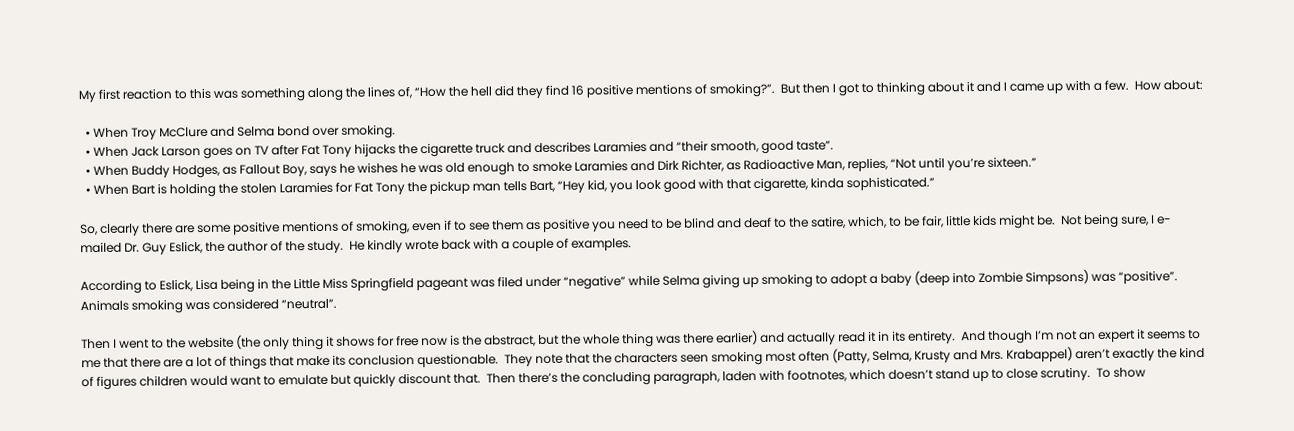My first reaction to this was something along the lines of, “How the hell did they find 16 positive mentions of smoking?”.  But then I got to thinking about it and I came up with a few.  How about:

  • When Troy McClure and Selma bond over smoking.
  • When Jack Larson goes on TV after Fat Tony hijacks the cigarette truck and describes Laramies and “their smooth, good taste”.
  • When Buddy Hodges, as Fallout Boy, says he wishes he was old enough to smoke Laramies and Dirk Richter, as Radioactive Man, replies, “Not until you’re sixteen.”
  • When Bart is holding the stolen Laramies for Fat Tony the pickup man tells Bart, “Hey kid, you look good with that cigarette, kinda sophisticated.”

So, clearly there are some positive mentions of smoking, even if to see them as positive you need to be blind and deaf to the satire, which, to be fair, little kids might be.  Not being sure, I e-mailed Dr. Guy Eslick, the author of the study.  He kindly wrote back with a couple of examples.

According to Eslick, Lisa being in the Little Miss Springfield pageant was filed under “negative” while Selma giving up smoking to adopt a baby (deep into Zombie Simpsons) was “positive”.  Animals smoking was considered “neutral”.

Then I went to the website (the only thing it shows for free now is the abstract, but the whole thing was there earlier) and actually read it in its entirety.  And though I’m not an expert it seems to me that there are a lot of things that make its conclusion questionable.  They note that the characters seen smoking most often (Patty, Selma, Krusty and Mrs. Krabappel) aren’t exactly the kind of figures children would want to emulate but quickly discount that.  Then there’s the concluding paragraph, laden with footnotes, which doesn’t stand up to close scrutiny.  To show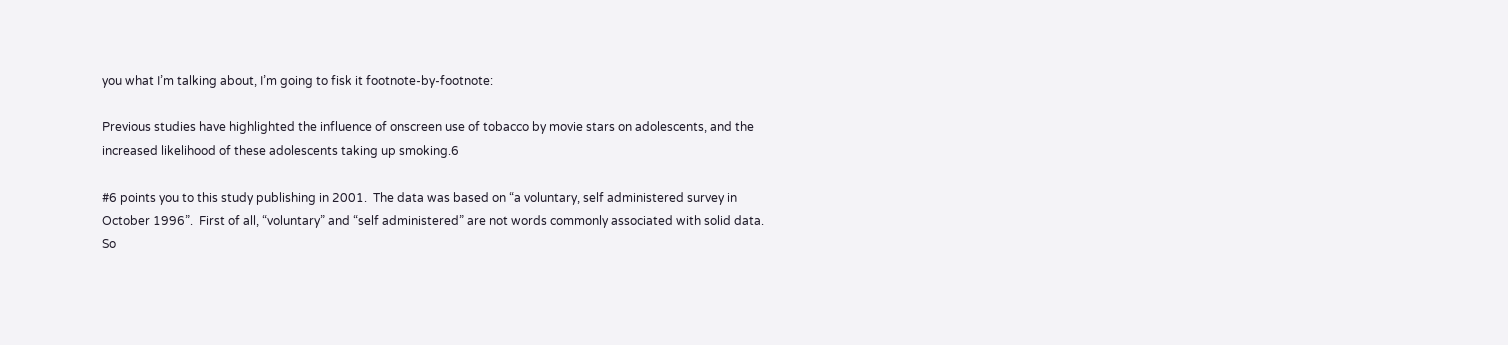you what I’m talking about, I’m going to fisk it footnote-by-footnote:

Previous studies have highlighted the influence of onscreen use of tobacco by movie stars on adolescents, and the increased likelihood of these adolescents taking up smoking.6

#6 points you to this study publishing in 2001.  The data was based on “a voluntary, self administered survey in October 1996”.  First of all, “voluntary” and “self administered” are not words commonly associated with solid data.  So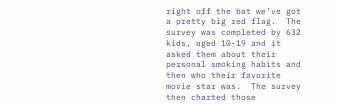right off the bat we’ve got a pretty big red flag.  The survey was completed by 632 kids, aged 10-19 and it asked them about their personal smoking habits and then who their favorite movie star was.  The survey then charted those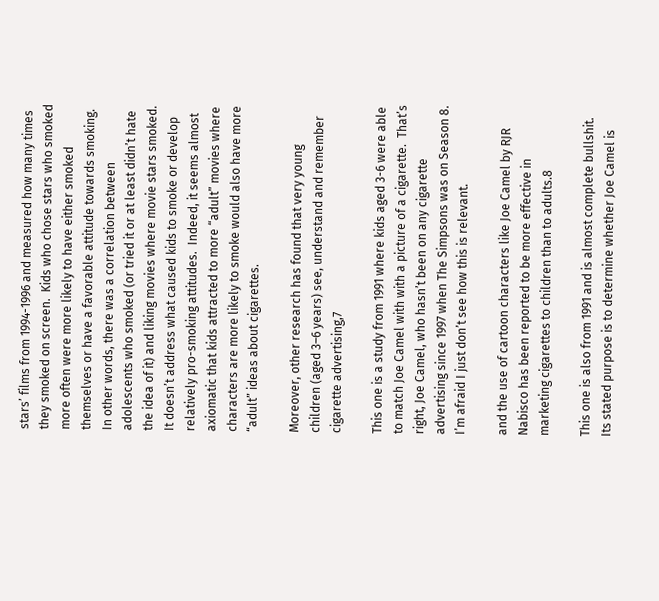stars’ films from 1994-1996 and measured how many times they smoked on screen.  Kids who chose stars who smoked more often were more likely to have either smoked themselves or have a favorable attitude towards smoking.  In other words, there was a correlation between adolescents who smoked (or tried it or at least didn’t hate the idea of it) and liking movies where movie stars smoked.  It doesn’t address what caused kids to smoke or develop relatively pro-smoking attitudes.  Indeed, it seems almost axiomatic that kids attracted to more “adult” movies where characters are more likely to smoke would also have more “adult” ideas about cigarettes.

Moreover, other research has found that very young children (aged 3–6 years) see, understand and remember cigarette advertising,7

This one is a study from 1991 where kids aged 3-6 were able to match Joe Camel with with a picture of a cigarette.  That’s right, Joe Camel, who hasn’t been on any cigarette advertising since 1997 when The Simpsons was on Season 8.  I’m afraid I just don’t see how this is relevant.

and the use of cartoon characters like Joe Camel by RJR Nabisco has been reported to be more effective in marketing cigarettes to children than to adults.8

This one is also from 1991 and is almost complete bullshit.  Its stated purpose is to determine whether Joe Camel is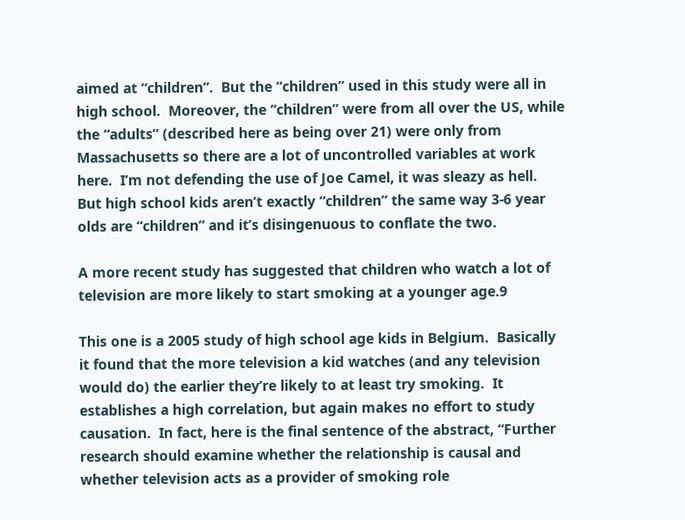aimed at “children”.  But the “children” used in this study were all in high school.  Moreover, the “children” were from all over the US, while the “adults” (described here as being over 21) were only from Massachusetts so there are a lot of uncontrolled variables at work here.  I’m not defending the use of Joe Camel, it was sleazy as hell.  But high school kids aren’t exactly “children” the same way 3-6 year olds are “children” and it’s disingenuous to conflate the two.

A more recent study has suggested that children who watch a lot of television are more likely to start smoking at a younger age.9

This one is a 2005 study of high school age kids in Belgium.  Basically it found that the more television a kid watches (and any television would do) the earlier they’re likely to at least try smoking.  It establishes a high correlation, but again makes no effort to study causation.  In fact, here is the final sentence of the abstract, “Further research should examine whether the relationship is causal and whether television acts as a provider of smoking role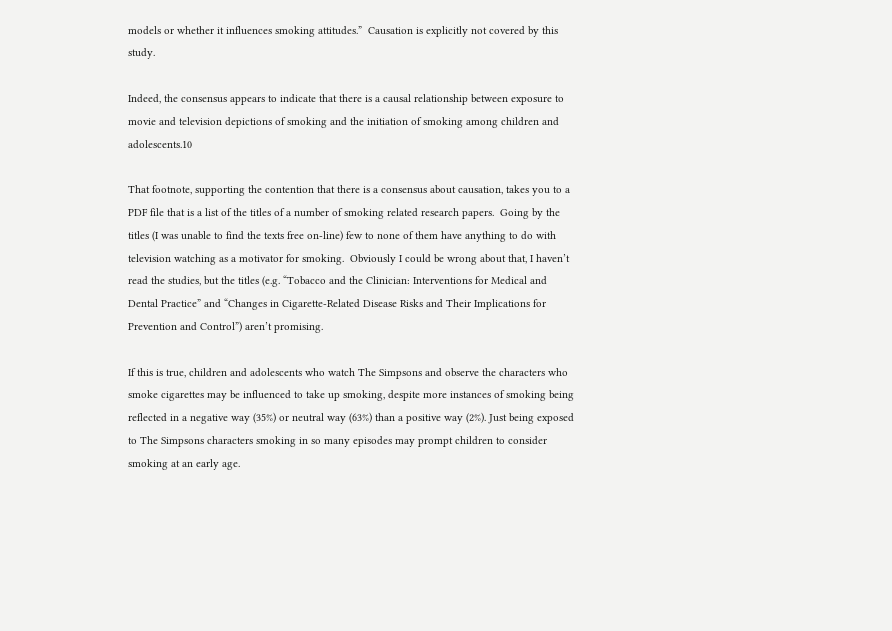models or whether it influences smoking attitudes.”  Causation is explicitly not covered by this study.

Indeed, the consensus appears to indicate that there is a causal relationship between exposure to movie and television depictions of smoking and the initiation of smoking among children and adolescents.10

That footnote, supporting the contention that there is a consensus about causation, takes you to a PDF file that is a list of the titles of a number of smoking related research papers.  Going by the titles (I was unable to find the texts free on-line) few to none of them have anything to do with television watching as a motivator for smoking.  Obviously I could be wrong about that, I haven’t read the studies, but the titles (e.g. “Tobacco and the Clinician: Interventions for Medical and Dental Practice” and “Changes in Cigarette-Related Disease Risks and Their Implications for Prevention and Control”) aren’t promising.

If this is true, children and adolescents who watch The Simpsons and observe the characters who smoke cigarettes may be influenced to take up smoking, despite more instances of smoking being reflected in a negative way (35%) or neutral way (63%) than a positive way (2%). Just being exposed to The Simpsons characters smoking in so many episodes may prompt children to consider smoking at an early age.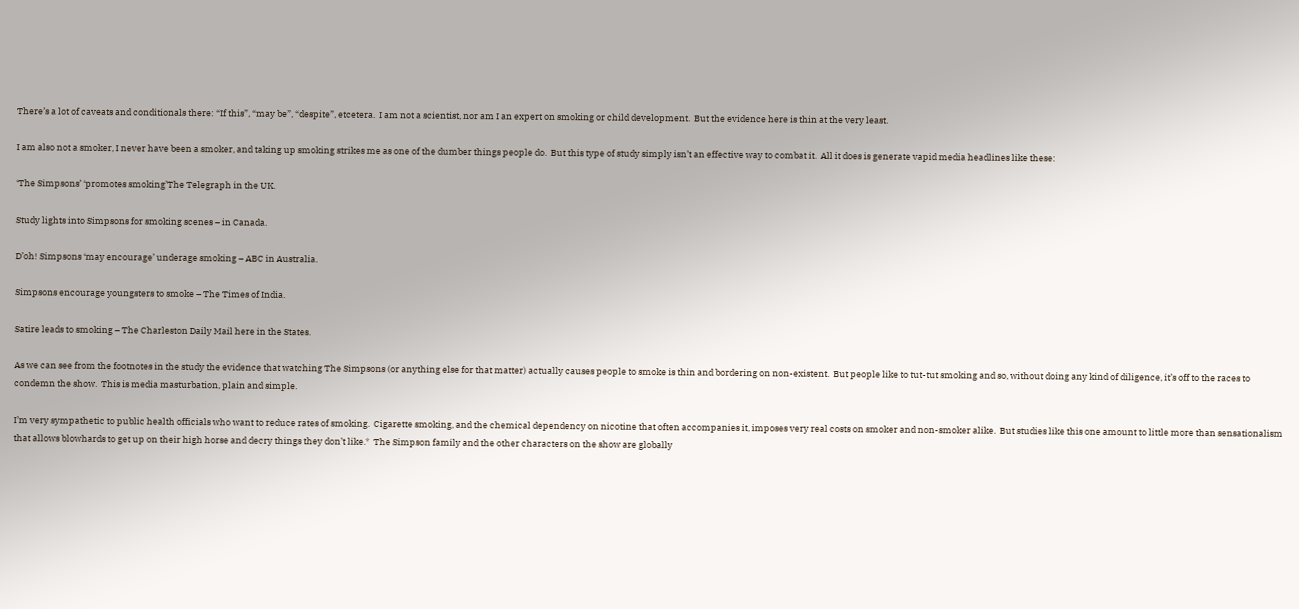There’s a lot of caveats and conditionals there: “If this”, “may be”, “despite”, etcetera.  I am not a scientist, nor am I an expert on smoking or child development.  But the evidence here is thin at the very least.

I am also not a smoker, I never have been a smoker, and taking up smoking strikes me as one of the dumber things people do.  But this type of study simply isn’t an effective way to combat it.  All it does is generate vapid media headlines like these:

‘The Simpsons’ ‘promotes smoking’The Telegraph in the UK.

Study lights into Simpsons for smoking scenes – in Canada.

D’oh! Simpsons ‘may encourage’ underage smoking – ABC in Australia.

Simpsons encourage youngsters to smoke – The Times of India.

Satire leads to smoking – The Charleston Daily Mail here in the States.

As we can see from the footnotes in the study the evidence that watching The Simpsons (or anything else for that matter) actually causes people to smoke is thin and bordering on non-existent.  But people like to tut-tut smoking and so, without doing any kind of diligence, it’s off to the races to condemn the show.  This is media masturbation, plain and simple.

I’m very sympathetic to public health officials who want to reduce rates of smoking.  Cigarette smoking, and the chemical dependency on nicotine that often accompanies it, imposes very real costs on smoker and non-smoker alike.  But studies like this one amount to little more than sensationalism that allows blowhards to get up on their high horse and decry things they don’t like.*  The Simpson family and the other characters on the show are globally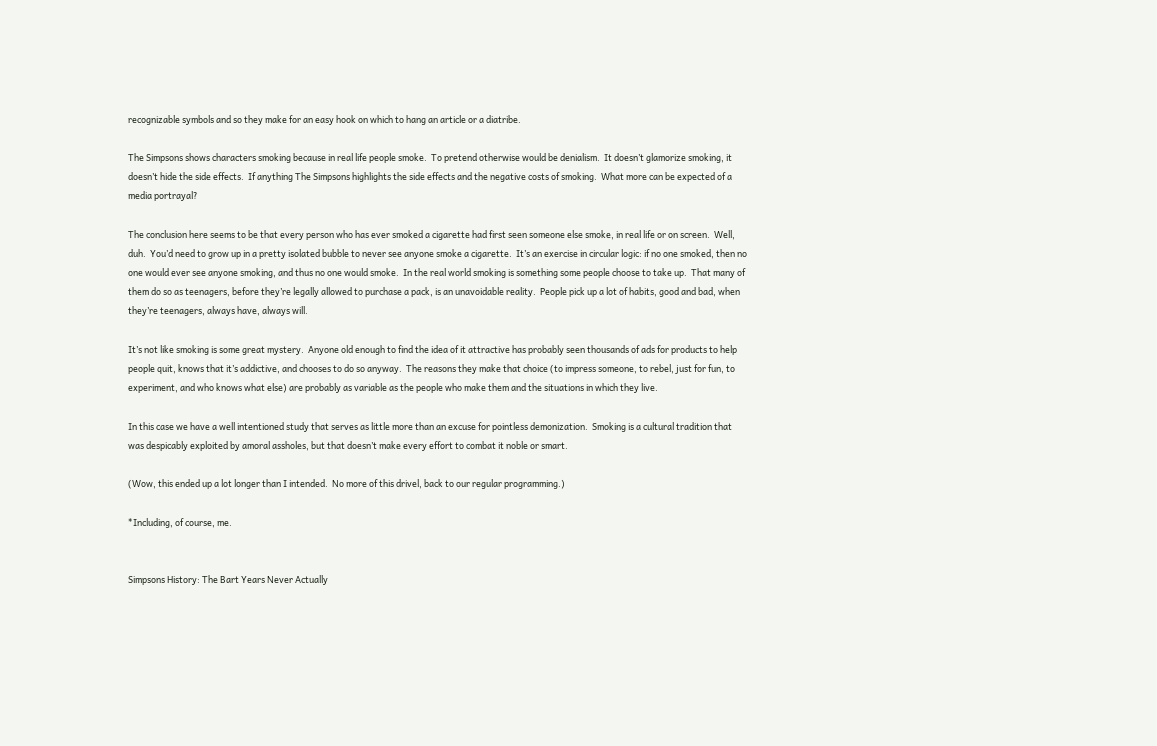recognizable symbols and so they make for an easy hook on which to hang an article or a diatribe.

The Simpsons shows characters smoking because in real life people smoke.  To pretend otherwise would be denialism.  It doesn’t glamorize smoking, it doesn’t hide the side effects.  If anything The Simpsons highlights the side effects and the negative costs of smoking.  What more can be expected of a media portrayal?

The conclusion here seems to be that every person who has ever smoked a cigarette had first seen someone else smoke, in real life or on screen.  Well, duh.  You’d need to grow up in a pretty isolated bubble to never see anyone smoke a cigarette.  It’s an exercise in circular logic: if no one smoked, then no one would ever see anyone smoking, and thus no one would smoke.  In the real world smoking is something some people choose to take up.  That many of them do so as teenagers, before they’re legally allowed to purchase a pack, is an unavoidable reality.  People pick up a lot of habits, good and bad, when they’re teenagers, always have, always will.

It’s not like smoking is some great mystery.  Anyone old enough to find the idea of it attractive has probably seen thousands of ads for products to help people quit, knows that it’s addictive, and chooses to do so anyway.  The reasons they make that choice (to impress someone, to rebel, just for fun, to experiment, and who knows what else) are probably as variable as the people who make them and the situations in which they live.

In this case we have a well intentioned study that serves as little more than an excuse for pointless demonization.  Smoking is a cultural tradition that was despicably exploited by amoral assholes, but that doesn’t make every effort to combat it noble or smart.

(Wow, this ended up a lot longer than I intended.  No more of this drivel, back to our regular programming.)

*Including, of course, me.


Simpsons History: The Bart Years Never Actually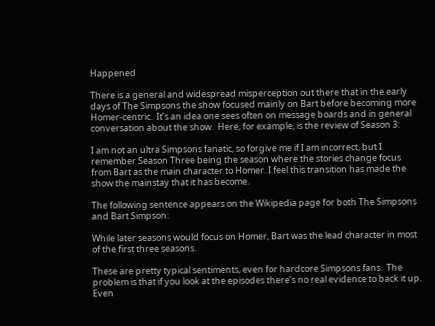Happened

There is a general and widespread misperception out there that in the early days of The Simpsons the show focused mainly on Bart before becoming more Homer-centric.  It’s an idea one sees often on message boards and in general conversation about the show.  Here, for example, is the review of Season 3:

I am not an ultra Simpsons fanatic, so forgive me if I am incorrect, but I remember Season Three being the season where the stories change focus from Bart as the main character to Homer. I feel this transition has made the show the mainstay that it has become.

The following sentence appears on the Wikipedia page for both The Simpsons and Bart Simpson:

While later seasons would focus on Homer, Bart was the lead character in most of the first three seasons.

These are pretty typical sentiments, even for hardcore Simpsons fans.  The problem is that if you look at the episodes there’s no real evidence to back it up.  Even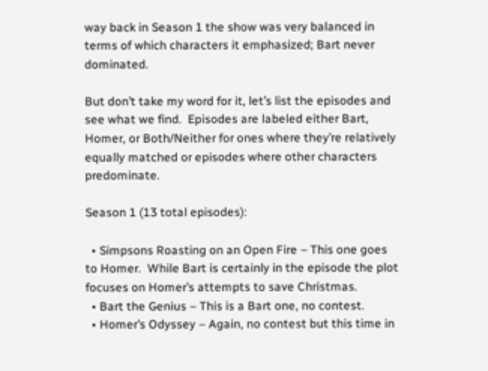way back in Season 1 the show was very balanced in terms of which characters it emphasized; Bart never dominated.

But don’t take my word for it, let’s list the episodes and see what we find.  Episodes are labeled either Bart, Homer, or Both/Neither for ones where they’re relatively equally matched or episodes where other characters predominate.

Season 1 (13 total episodes):

  • Simpsons Roasting on an Open Fire – This one goes to Homer.  While Bart is certainly in the episode the plot focuses on Homer’s attempts to save Christmas.
  • Bart the Genius – This is a Bart one, no contest.
  • Homer’s Odyssey – Again, no contest but this time in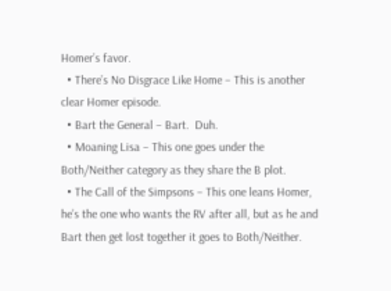Homer’s favor.
  • There’s No Disgrace Like Home – This is another clear Homer episode.
  • Bart the General – Bart.  Duh.
  • Moaning Lisa – This one goes under the Both/Neither category as they share the B plot.
  • The Call of the Simpsons – This one leans Homer, he’s the one who wants the RV after all, but as he and Bart then get lost together it goes to Both/Neither.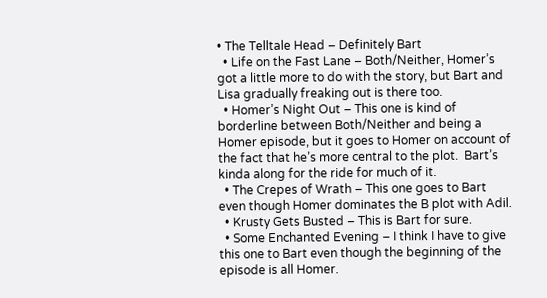• The Telltale Head – Definitely Bart
  • Life on the Fast Lane – Both/Neither, Homer’s got a little more to do with the story, but Bart and Lisa gradually freaking out is there too.
  • Homer’s Night Out – This one is kind of borderline between Both/Neither and being a Homer episode, but it goes to Homer on account of the fact that he’s more central to the plot.  Bart’s kinda along for the ride for much of it.
  • The Crepes of Wrath – This one goes to Bart even though Homer dominates the B plot with Adil.
  • Krusty Gets Busted – This is Bart for sure.
  • Some Enchanted Evening – I think I have to give this one to Bart even though the beginning of the episode is all Homer.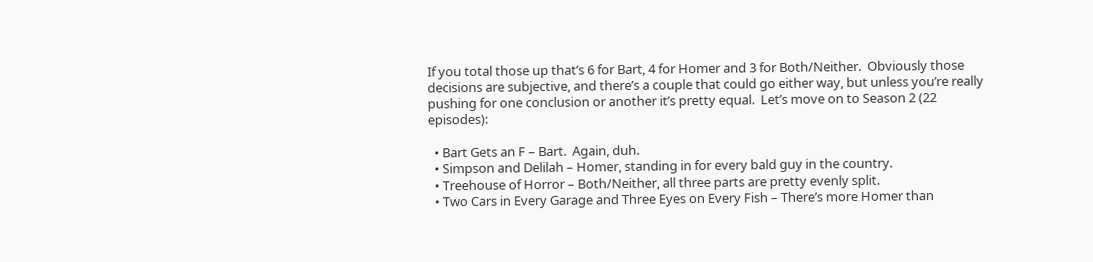If you total those up that’s 6 for Bart, 4 for Homer and 3 for Both/Neither.  Obviously those decisions are subjective, and there’s a couple that could go either way, but unless you’re really pushing for one conclusion or another it’s pretty equal.  Let’s move on to Season 2 (22 episodes):

  • Bart Gets an F – Bart.  Again, duh.
  • Simpson and Delilah – Homer, standing in for every bald guy in the country.
  • Treehouse of Horror – Both/Neither, all three parts are pretty evenly split.
  • Two Cars in Every Garage and Three Eyes on Every Fish – There’s more Homer than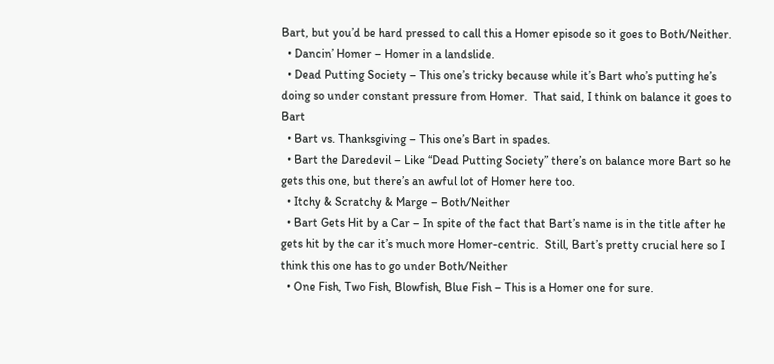Bart, but you’d be hard pressed to call this a Homer episode so it goes to Both/Neither.
  • Dancin’ Homer – Homer in a landslide.
  • Dead Putting Society – This one’s tricky because while it’s Bart who’s putting he’s doing so under constant pressure from Homer.  That said, I think on balance it goes to Bart
  • Bart vs. Thanksgiving – This one’s Bart in spades.
  • Bart the Daredevil – Like “Dead Putting Society” there’s on balance more Bart so he gets this one, but there’s an awful lot of Homer here too.
  • Itchy & Scratchy & Marge – Both/Neither
  • Bart Gets Hit by a Car – In spite of the fact that Bart’s name is in the title after he gets hit by the car it’s much more Homer-centric.  Still, Bart’s pretty crucial here so I think this one has to go under Both/Neither
  • One Fish, Two Fish, Blowfish, Blue Fish – This is a Homer one for sure.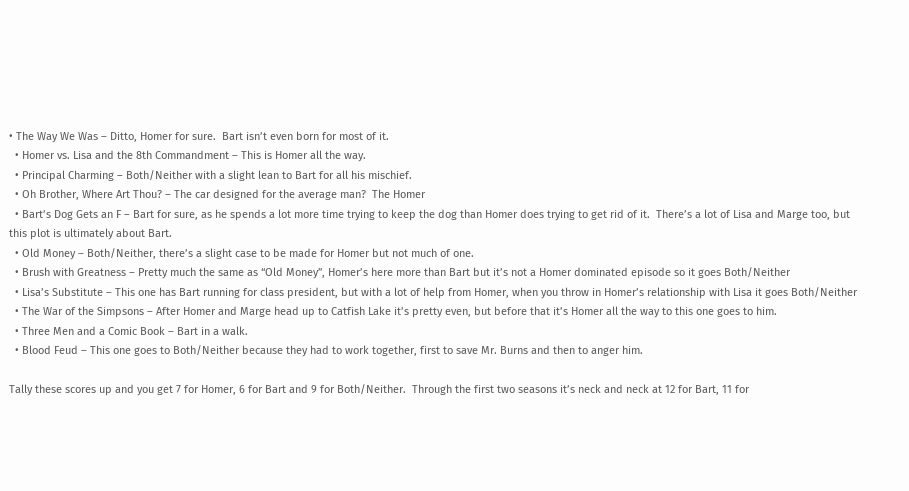• The Way We Was – Ditto, Homer for sure.  Bart isn’t even born for most of it.
  • Homer vs. Lisa and the 8th Commandment – This is Homer all the way.
  • Principal Charming – Both/Neither with a slight lean to Bart for all his mischief.
  • Oh Brother, Where Art Thou? – The car designed for the average man?  The Homer
  • Bart’s Dog Gets an F – Bart for sure, as he spends a lot more time trying to keep the dog than Homer does trying to get rid of it.  There’s a lot of Lisa and Marge too, but this plot is ultimately about Bart.
  • Old Money – Both/Neither, there’s a slight case to be made for Homer but not much of one.
  • Brush with Greatness – Pretty much the same as “Old Money”, Homer’s here more than Bart but it’s not a Homer dominated episode so it goes Both/Neither
  • Lisa’s Substitute – This one has Bart running for class president, but with a lot of help from Homer, when you throw in Homer’s relationship with Lisa it goes Both/Neither
  • The War of the Simpsons – After Homer and Marge head up to Catfish Lake it’s pretty even, but before that it’s Homer all the way to this one goes to him.
  • Three Men and a Comic Book – Bart in a walk.
  • Blood Feud – This one goes to Both/Neither because they had to work together, first to save Mr. Burns and then to anger him.

Tally these scores up and you get 7 for Homer, 6 for Bart and 9 for Both/Neither.  Through the first two seasons it’s neck and neck at 12 for Bart, 11 for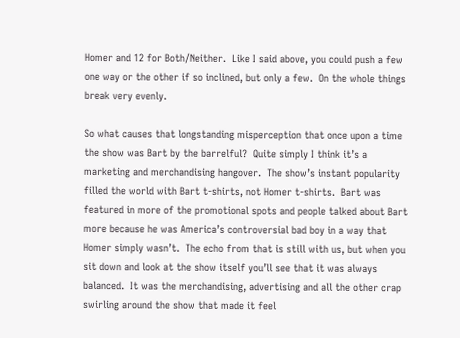Homer and 12 for Both/Neither.  Like I said above, you could push a few one way or the other if so inclined, but only a few.  On the whole things break very evenly.

So what causes that longstanding misperception that once upon a time the show was Bart by the barrelful?  Quite simply I think it’s a marketing and merchandising hangover.  The show’s instant popularity filled the world with Bart t-shirts, not Homer t-shirts.  Bart was featured in more of the promotional spots and people talked about Bart more because he was America’s controversial bad boy in a way that Homer simply wasn’t.  The echo from that is still with us, but when you sit down and look at the show itself you’ll see that it was always balanced.  It was the merchandising, advertising and all the other crap swirling around the show that made it feel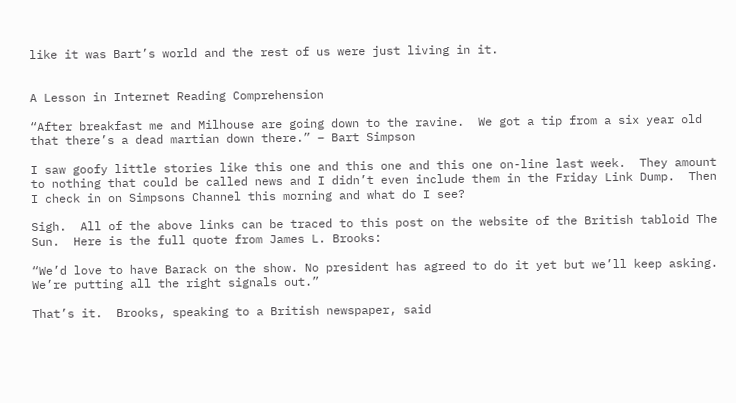like it was Bart’s world and the rest of us were just living in it.


A Lesson in Internet Reading Comprehension

“After breakfast me and Milhouse are going down to the ravine.  We got a tip from a six year old that there’s a dead martian down there.” – Bart Simpson

I saw goofy little stories like this one and this one and this one on-line last week.  They amount to nothing that could be called news and I didn’t even include them in the Friday Link Dump.  Then I check in on Simpsons Channel this morning and what do I see?

Sigh.  All of the above links can be traced to this post on the website of the British tabloid The Sun.  Here is the full quote from James L. Brooks:

“We’d love to have Barack on the show. No president has agreed to do it yet but we’ll keep asking.  We’re putting all the right signals out.”

That’s it.  Brooks, speaking to a British newspaper, said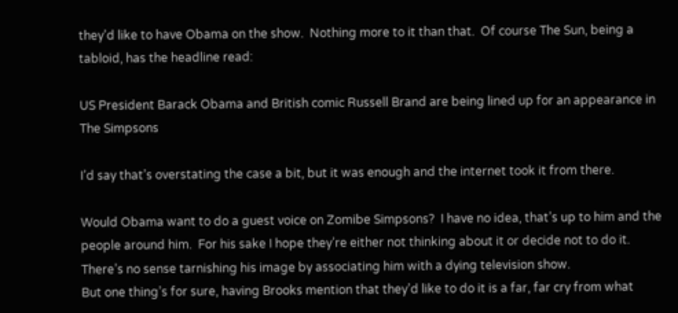they’d like to have Obama on the show.  Nothing more to it than that.  Of course The Sun, being a tabloid, has the headline read:

US President Barack Obama and British comic Russell Brand are being lined up for an appearance in The Simpsons

I’d say that’s overstating the case a bit, but it was enough and the internet took it from there.

Would Obama want to do a guest voice on Zomibe Simpsons?  I have no idea, that’s up to him and the people around him.  For his sake I hope they’re either not thinking about it or decide not to do it.  There’s no sense tarnishing his image by associating him with a dying television show.
But one thing’s for sure, having Brooks mention that they’d like to do it is a far, far cry from what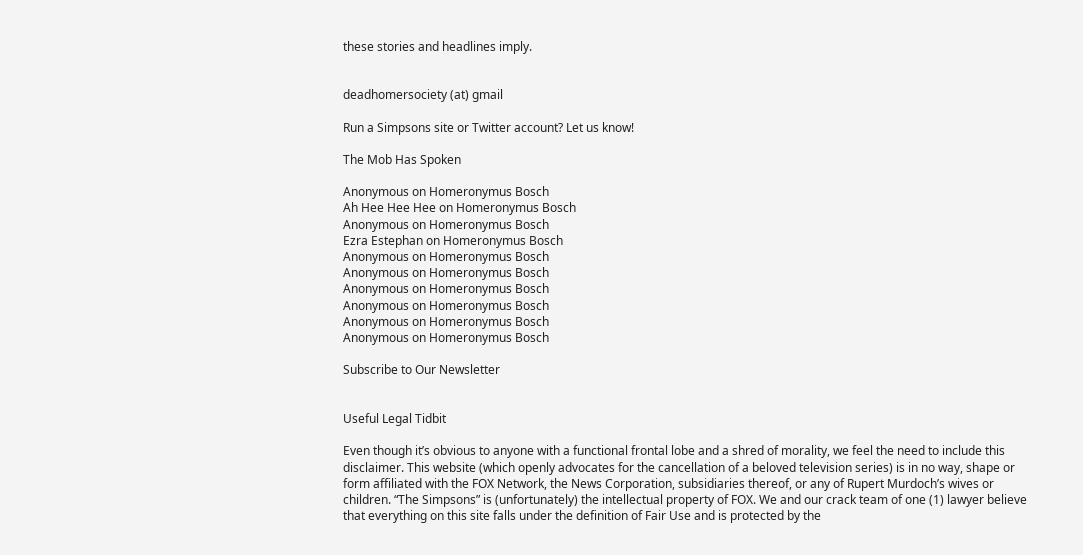these stories and headlines imply.


deadhomersociety (at) gmail

Run a Simpsons site or Twitter account? Let us know!

The Mob Has Spoken

Anonymous on Homeronymus Bosch
Ah Hee Hee Hee on Homeronymus Bosch
Anonymous on Homeronymus Bosch
Ezra Estephan on Homeronymus Bosch
Anonymous on Homeronymus Bosch
Anonymous on Homeronymus Bosch
Anonymous on Homeronymus Bosch
Anonymous on Homeronymus Bosch
Anonymous on Homeronymus Bosch
Anonymous on Homeronymus Bosch

Subscribe to Our Newsletter


Useful Legal Tidbit

Even though it’s obvious to anyone with a functional frontal lobe and a shred of morality, we feel the need to include this disclaimer. This website (which openly advocates for the cancellation of a beloved television series) is in no way, shape or form affiliated with the FOX Network, the News Corporation, subsidiaries thereof, or any of Rupert Murdoch’s wives or children. “The Simpsons” is (unfortunately) the intellectual property of FOX. We and our crack team of one (1) lawyer believe that everything on this site falls under the definition of Fair Use and is protected by the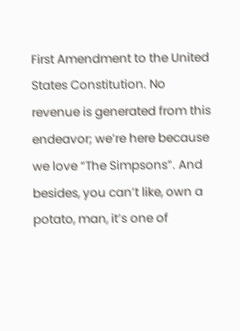First Amendment to the United States Constitution. No revenue is generated from this endeavor; we’re here because we love “The Simpsons”. And besides, you can’t like, own a potato, man, it’s one of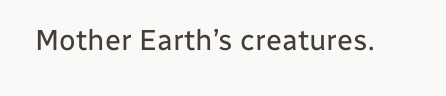Mother Earth’s creatures.